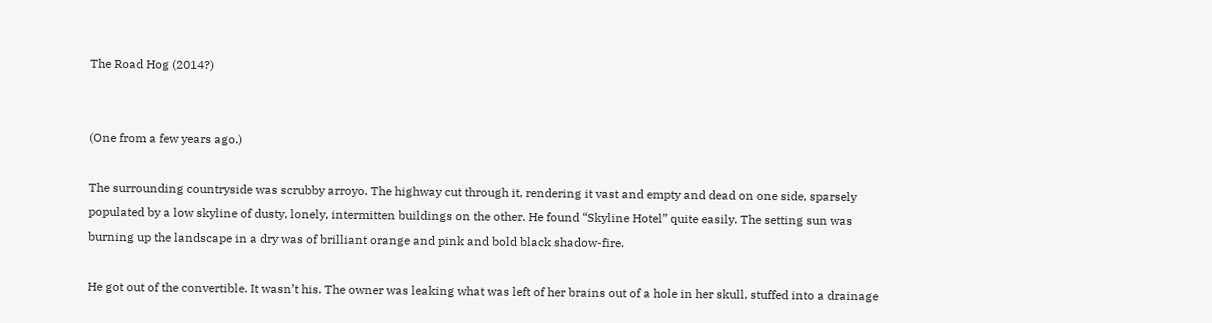The Road Hog (2014?)


(One from a few years ago.)

The surrounding countryside was scrubby arroyo. The highway cut through it, rendering it vast and empty and dead on one side, sparsely populated by a low skyline of dusty, lonely, intermitten buildings on the other. He found “Skyline Hotel” quite easily. The setting sun was burning up the landscape in a dry was of brilliant orange and pink and bold black shadow-fire.

He got out of the convertible. It wasn’t his. The owner was leaking what was left of her brains out of a hole in her skull, stuffed into a drainage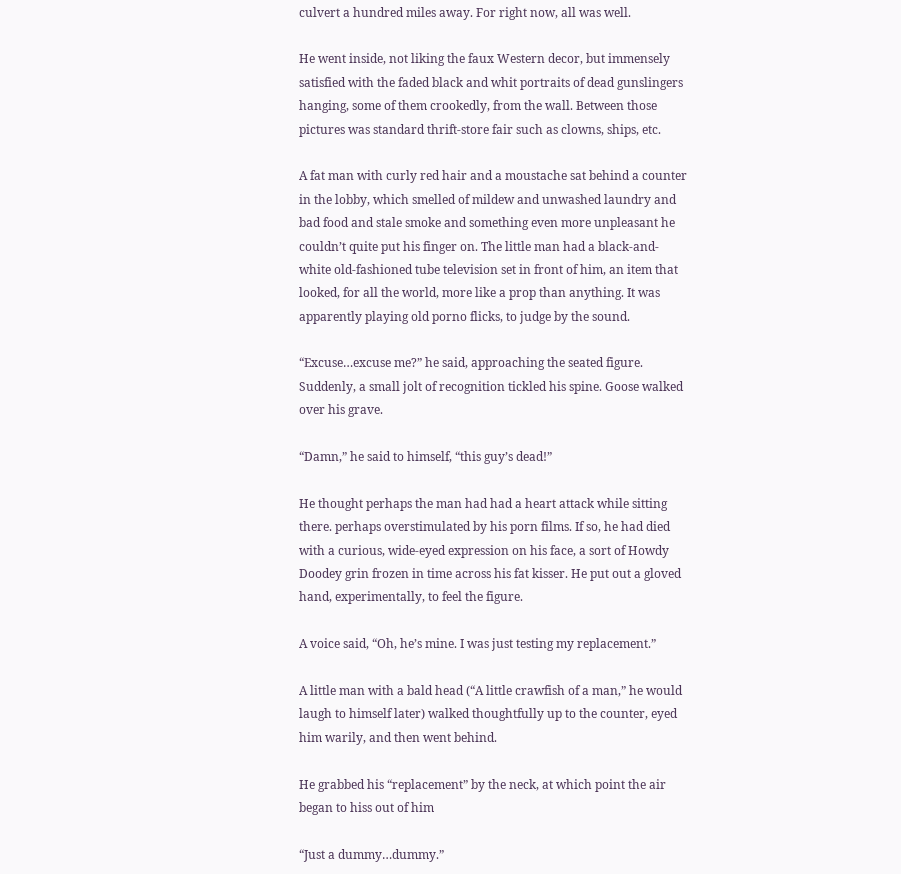culvert a hundred miles away. For right now, all was well.

He went inside, not liking the faux Western decor, but immensely satisfied with the faded black and whit portraits of dead gunslingers hanging, some of them crookedly, from the wall. Between those pictures was standard thrift-store fair such as clowns, ships, etc.

A fat man with curly red hair and a moustache sat behind a counter in the lobby, which smelled of mildew and unwashed laundry and bad food and stale smoke and something even more unpleasant he couldn’t quite put his finger on. The little man had a black-and-white old-fashioned tube television set in front of him, an item that looked, for all the world, more like a prop than anything. It was apparently playing old porno flicks, to judge by the sound.

“Excuse…excuse me?” he said, approaching the seated figure. Suddenly, a small jolt of recognition tickled his spine. Goose walked over his grave.

“Damn,” he said to himself, “this guy’s dead!”

He thought perhaps the man had had a heart attack while sitting there. perhaps overstimulated by his porn films. If so, he had died with a curious, wide-eyed expression on his face, a sort of Howdy Doodey grin frozen in time across his fat kisser. He put out a gloved hand, experimentally, to feel the figure.

A voice said, “Oh, he’s mine. I was just testing my replacement.”

A little man with a bald head (“A little crawfish of a man,” he would laugh to himself later) walked thoughtfully up to the counter, eyed him warily, and then went behind.

He grabbed his “replacement” by the neck, at which point the air began to hiss out of him

“Just a dummy…dummy.”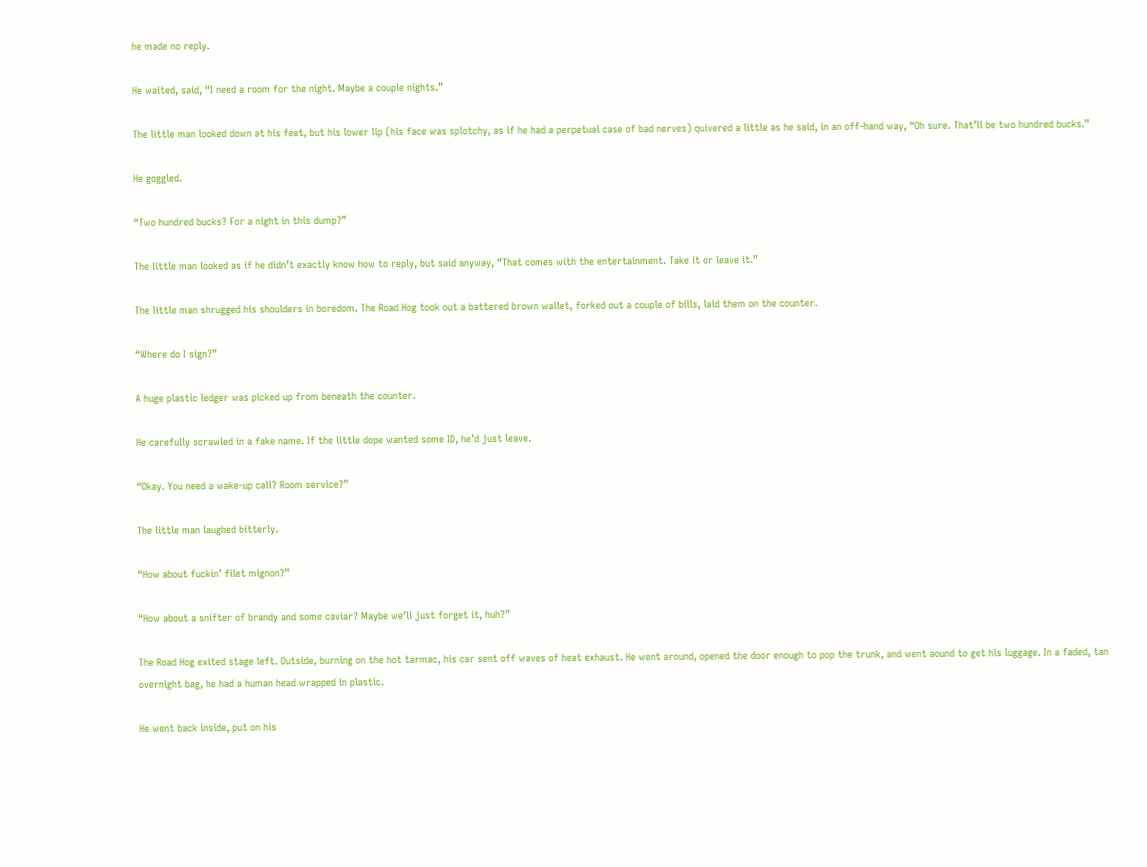he made no reply.

He waited, said, “I need a room for the night. Maybe a couple nights.”

The little man looked down at his feet, but his lower lip (his face was splotchy, as if he had a perpetual case of bad nerves) quivered a little as he said, in an off-hand way, “Oh sure. That’ll be two hundred bucks.”

He goggled.

“Two hundred bucks? For a night in this dump?”

The little man looked as if he didn’t exactly know how to reply, but said anyway, “That comes with the entertainment. Take it or leave it.”

The little man shrugged his shoulders in boredom. The Road Hog took out a battered brown wallet, forked out a couple of bills, laid them on the counter.

“Where do I sign?”

A huge plastic ledger was picked up from beneath the counter.

He carefully scrawled in a fake name. If the little dope wanted some ID, he’d just leave.

“Okay. You need a wake-up call? Room service?”

The little man laughed bitterly.

“How about fuckin’ filet mignon?”

“How about a snifter of brandy and some caviar? Maybe we’ll just forget it, huh?”

The Road Hog exited stage left. Outside, burning on the hot tarmac, his car sent off waves of heat exhaust. He went around, opened the door enough to pop the trunk, and went aound to get his luggage. In a faded, tan overnight bag, he had a human head wrapped in plastic.

He went back inside, put on his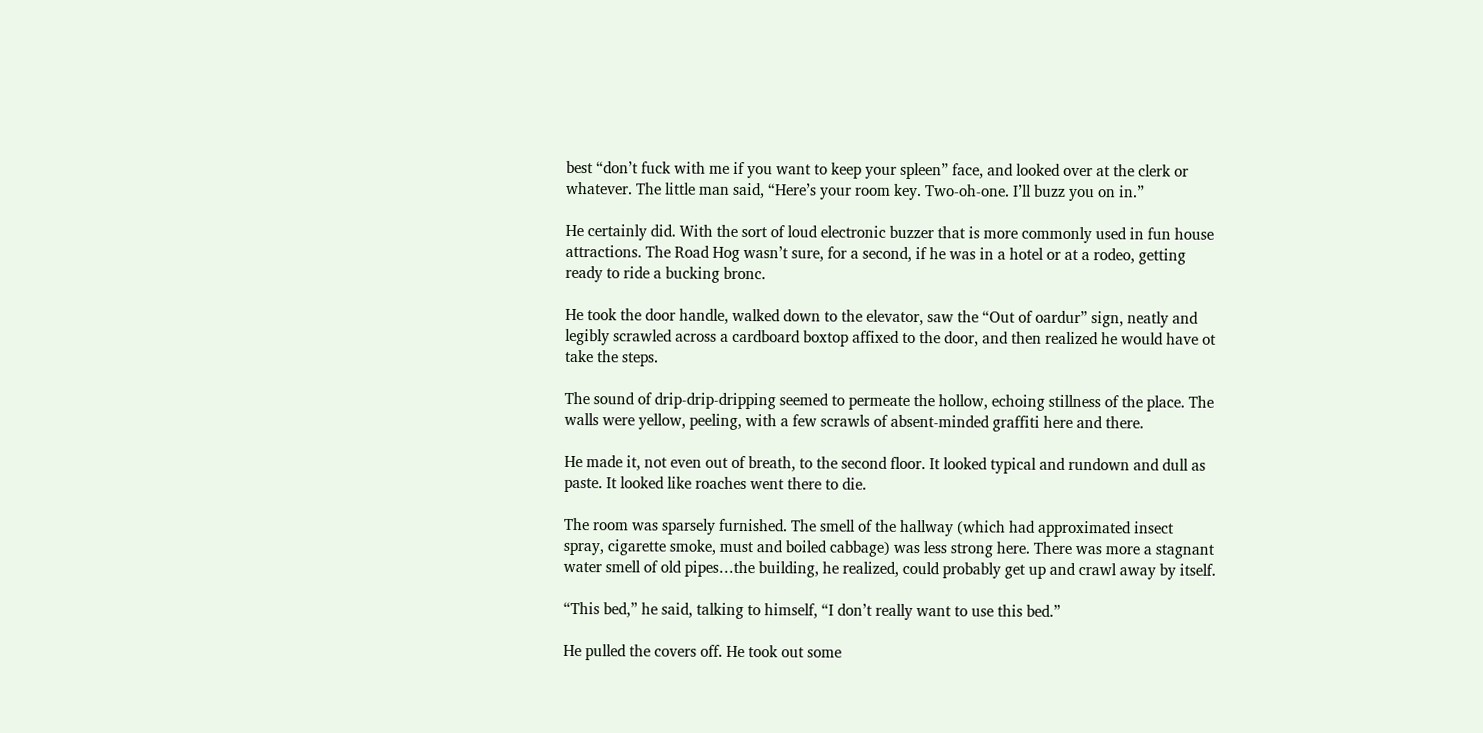best “don’t fuck with me if you want to keep your spleen” face, and looked over at the clerk or whatever. The little man said, “Here’s your room key. Two-oh-one. I’ll buzz you on in.”

He certainly did. With the sort of loud electronic buzzer that is more commonly used in fun house attractions. The Road Hog wasn’t sure, for a second, if he was in a hotel or at a rodeo, getting ready to ride a bucking bronc.

He took the door handle, walked down to the elevator, saw the “Out of oardur” sign, neatly and legibly scrawled across a cardboard boxtop affixed to the door, and then realized he would have ot take the steps.

The sound of drip-drip-dripping seemed to permeate the hollow, echoing stillness of the place. The walls were yellow, peeling, with a few scrawls of absent-minded graffiti here and there.

He made it, not even out of breath, to the second floor. It looked typical and rundown and dull as paste. It looked like roaches went there to die.

The room was sparsely furnished. The smell of the hallway (which had approximated insect spray, cigarette smoke, must and boiled cabbage) was less strong here. There was more a stagnant water smell of old pipes…the building, he realized, could probably get up and crawl away by itself.

“This bed,” he said, talking to himself, “I don’t really want to use this bed.”

He pulled the covers off. He took out some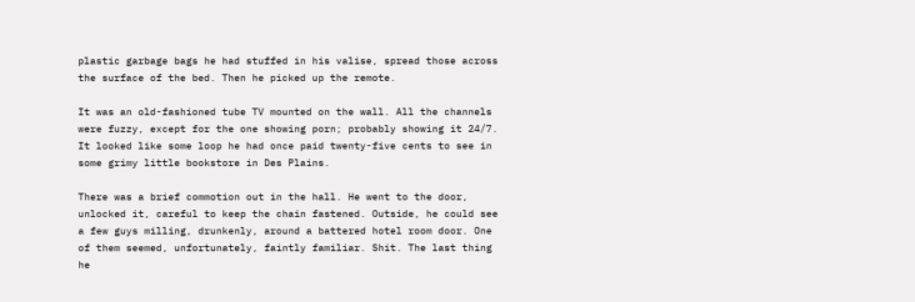plastic garbage bags he had stuffed in his valise, spread those across the surface of the bed. Then he picked up the remote.

It was an old-fashioned tube TV mounted on the wall. All the channels were fuzzy, except for the one showing porn; probably showing it 24/7. It looked like some loop he had once paid twenty-five cents to see in some grimy little bookstore in Des Plains.

There was a brief commotion out in the hall. He went to the door, unlocked it, careful to keep the chain fastened. Outside, he could see a few guys milling, drunkenly, around a battered hotel room door. One of them seemed, unfortunately, faintly familiar. Shit. The last thing he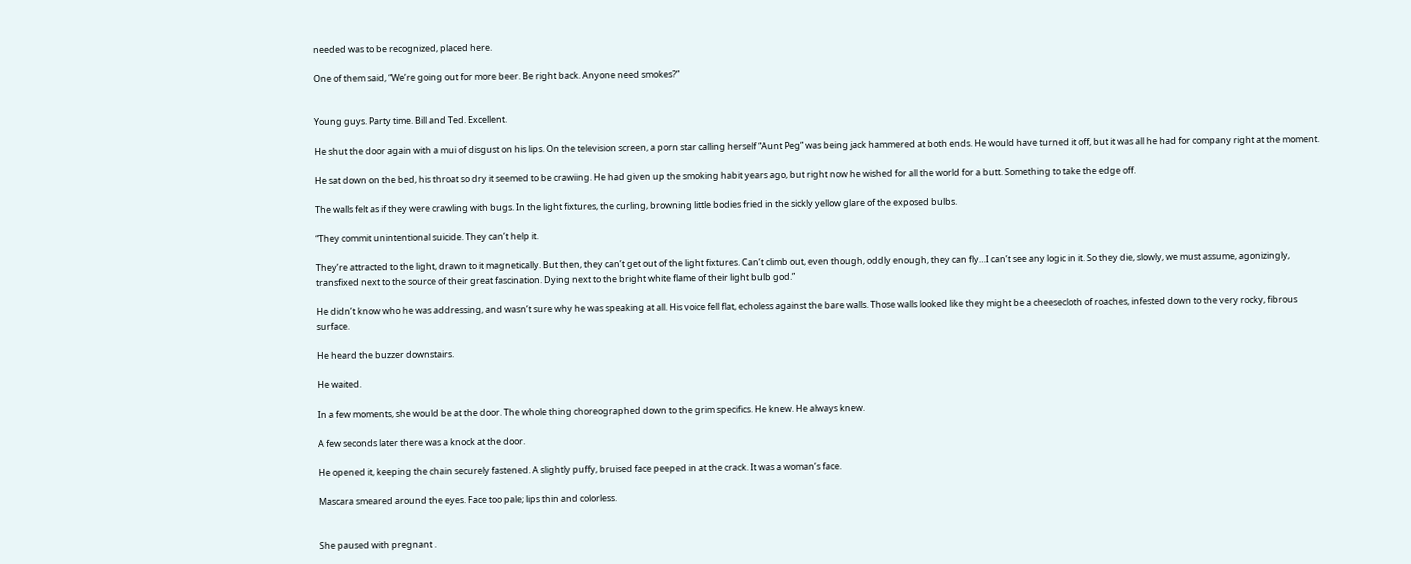needed was to be recognized, placed here.

One of them said, “We’re going out for more beer. Be right back. Anyone need smokes?”


Young guys. Party time. Bill and Ted. Excellent.

He shut the door again with a mui of disgust on his lips. On the television screen, a porn star calling herself “Aunt Peg” was being jack hammered at both ends. He would have turned it off, but it was all he had for company right at the moment.

He sat down on the bed, his throat so dry it seemed to be crawiing. He had given up the smoking habit years ago, but right now he wished for all the world for a butt. Something to take the edge off.

The walls felt as if they were crawling with bugs. In the light fixtures, the curling, browning little bodies fried in the sickly yellow glare of the exposed bulbs.

“They commit unintentional suicide. They can’t help it.

They’re attracted to the light, drawn to it magnetically. But then, they can’t get out of the light fixtures. Can’t climb out, even though, oddly enough, they can fly…I can’t see any logic in it. So they die, slowly, we must assume, agonizingly, transfixed next to the source of their great fascination. Dying next to the bright white flame of their light bulb god.”

He didn’t know who he was addressing, and wasn’t sure why he was speaking at all. His voice fell flat, echoless against the bare walls. Those walls looked like they might be a cheesecloth of roaches, infested down to the very rocky, fibrous surface.

He heard the buzzer downstairs.

He waited.

In a few moments, she would be at the door. The whole thing choreographed down to the grim specifics. He knew. He always knew.

A few seconds later there was a knock at the door.

He opened it, keeping the chain securely fastened. A slightly puffy, bruised face peeped in at the crack. It was a woman’s face.

Mascara smeared around the eyes. Face too pale; lips thin and colorless.


She paused with pregnant .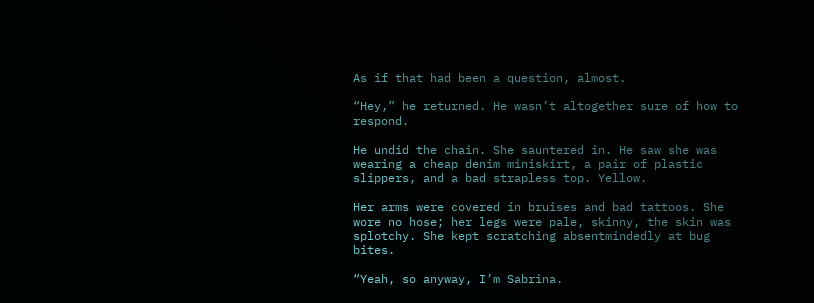As if that had been a question, almost.

“Hey,” he returned. He wasn’t altogether sure of how to respond.

He undid the chain. She sauntered in. He saw she was wearing a cheap denim miniskirt, a pair of plastic slippers, and a bad strapless top. Yellow.

Her arms were covered in bruises and bad tattoos. She wore no hose; her legs were pale, skinny, the skin was splotchy. She kept scratching absentmindedly at bug bites.

“Yeah, so anyway, I’m Sabrina.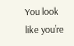You look like you’re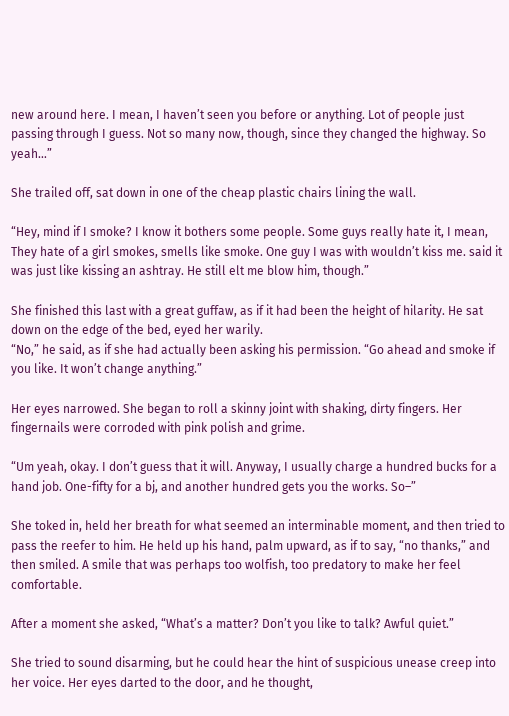new around here. I mean, I haven’t seen you before or anything. Lot of people just passing through I guess. Not so many now, though, since they changed the highway. So yeah…”

She trailed off, sat down in one of the cheap plastic chairs lining the wall.

“Hey, mind if I smoke? I know it bothers some people. Some guys really hate it, I mean, They hate of a girl smokes, smells like smoke. One guy I was with wouldn’t kiss me. said it was just like kissing an ashtray. He still elt me blow him, though.”

She finished this last with a great guffaw, as if it had been the height of hilarity. He sat down on the edge of the bed, eyed her warily.
“No,” he said, as if she had actually been asking his permission. “Go ahead and smoke if you like. It won’t change anything.”

Her eyes narrowed. She began to roll a skinny joint with shaking, dirty fingers. Her fingernails were corroded with pink polish and grime.

“Um yeah, okay. I don’t guess that it will. Anyway, I usually charge a hundred bucks for a hand job. One-fifty for a bj, and another hundred gets you the works. So–”

She toked in, held her breath for what seemed an interminable moment, and then tried to pass the reefer to him. He held up his hand, palm upward, as if to say, “no thanks,” and then smiled. A smile that was perhaps too wolfish, too predatory to make her feel comfortable.

After a moment she asked, “What’s a matter? Don’t you like to talk? Awful quiet.”

She tried to sound disarming, but he could hear the hint of suspicious unease creep into her voice. Her eyes darted to the door, and he thought,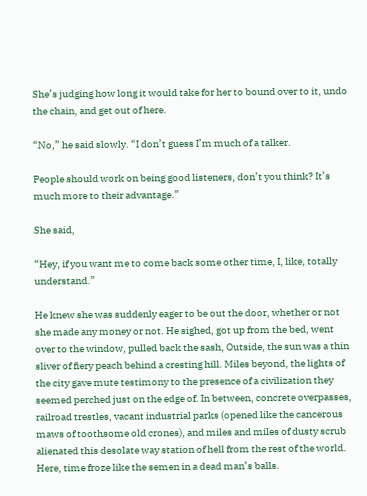She’s judging how long it would take for her to bound over to it, undo the chain, and get out of here.

“No,” he said slowly. “I don’t guess I’m much of a talker.

People should work on being good listeners, don’t you think? It’s much more to their advantage.”

She said,

“Hey, if you want me to come back some other time, I, like, totally understand.”

He knew she was suddenly eager to be out the door, whether or not she made any money or not. He sighed, got up from the bed, went over to the window, pulled back the sash, Outside, the sun was a thin sliver of fiery peach behind a cresting hill. Miles beyond, the lights of the city gave mute testimony to the presence of a civilization they seemed perched just on the edge of. In between, concrete overpasses, railroad trestles, vacant industrial parks (opened like the cancerous maws of toothsome old crones), and miles and miles of dusty scrub alienated this desolate way station of hell from the rest of the world. Here, time froze like the semen in a dead man’s balls.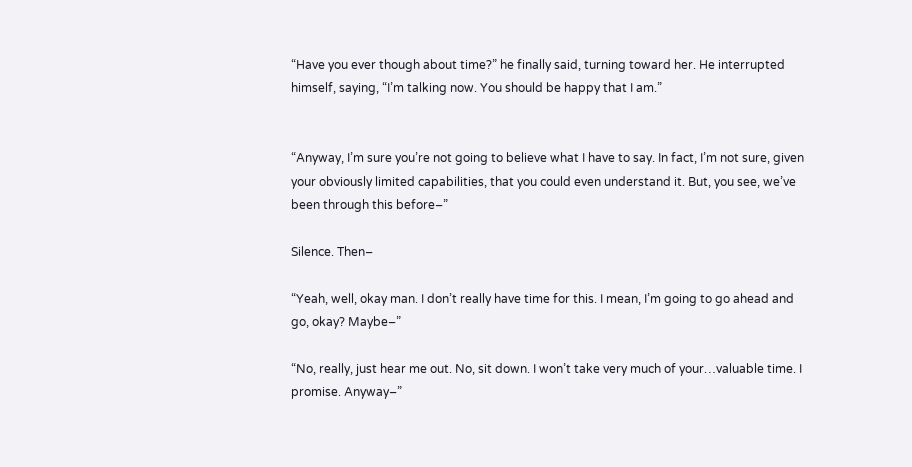“Have you ever though about time?” he finally said, turning toward her. He interrupted himself, saying, “I’m talking now. You should be happy that I am.”


“Anyway, I’m sure you’re not going to believe what I have to say. In fact, I’m not sure, given your obviously limited capabilities, that you could even understand it. But, you see, we’ve been through this before–”

Silence. Then–

“Yeah, well, okay man. I don’t really have time for this. I mean, I’m going to go ahead and go, okay? Maybe–”

“No, really, just hear me out. No, sit down. I won’t take very much of your…valuable time. I promise. Anyway–”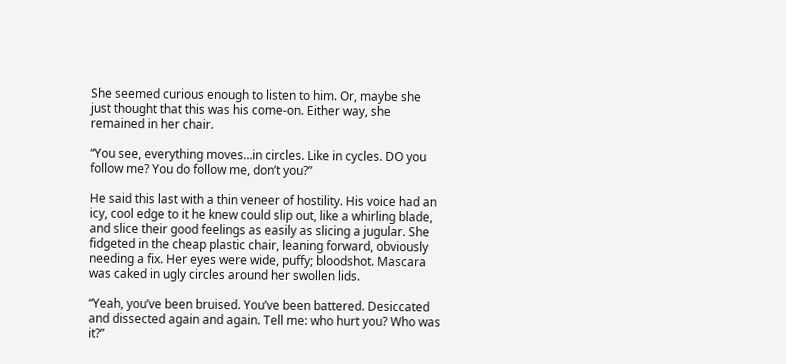She seemed curious enough to listen to him. Or, maybe she just thought that this was his come-on. Either way, she remained in her chair.

“You see, everything moves…in circles. Like in cycles. DO you follow me? You do follow me, don’t you?”

He said this last with a thin veneer of hostility. His voice had an icy, cool edge to it he knew could slip out, like a whirling blade, and slice their good feelings as easily as slicing a jugular. She fidgeted in the cheap plastic chair, leaning forward, obviously needing a fix. Her eyes were wide, puffy; bloodshot. Mascara was caked in ugly circles around her swollen lids.

“Yeah, you’ve been bruised. You’ve been battered. Desiccated and dissected again and again. Tell me: who hurt you? Who was it?”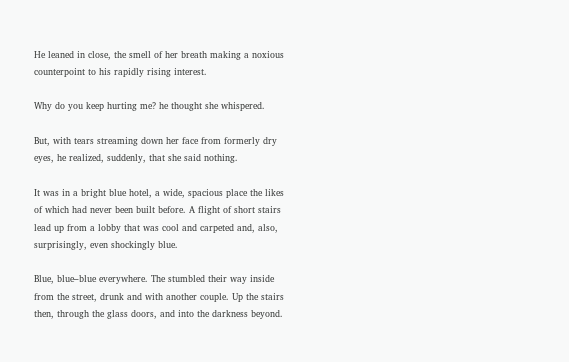He leaned in close, the smell of her breath making a noxious counterpoint to his rapidly rising interest.

Why do you keep hurting me? he thought she whispered.

But, with tears streaming down her face from formerly dry eyes, he realized, suddenly, that she said nothing.

It was in a bright blue hotel, a wide, spacious place the likes of which had never been built before. A flight of short stairs lead up from a lobby that was cool and carpeted and, also, surprisingly, even shockingly blue.

Blue, blue–blue everywhere. The stumbled their way inside from the street, drunk and with another couple. Up the stairs then, through the glass doors, and into the darkness beyond.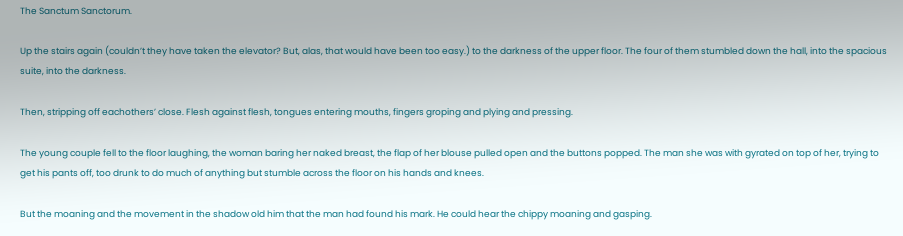The Sanctum Sanctorum.

Up the stairs again (couldn’t they have taken the elevator? But, alas, that would have been too easy.) to the darkness of the upper floor. The four of them stumbled down the hall, into the spacious suite, into the darkness.

Then, stripping off eachothers’ close. Flesh against flesh, tongues entering mouths, fingers groping and plying and pressing.

The young couple fell to the floor laughing, the woman baring her naked breast, the flap of her blouse pulled open and the buttons popped. The man she was with gyrated on top of her, trying to get his pants off, too drunk to do much of anything but stumble across the floor on his hands and knees.

But the moaning and the movement in the shadow old him that the man had found his mark. He could hear the chippy moaning and gasping.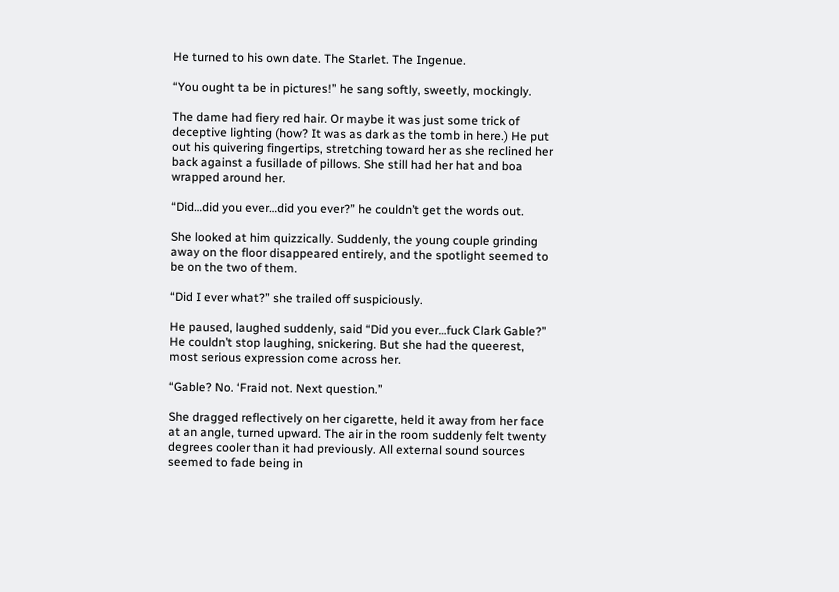He turned to his own date. The Starlet. The Ingenue.

“You ought ta be in pictures!” he sang softly, sweetly, mockingly.

The dame had fiery red hair. Or maybe it was just some trick of deceptive lighting (how? It was as dark as the tomb in here.) He put out his quivering fingertips, stretching toward her as she reclined her back against a fusillade of pillows. She still had her hat and boa wrapped around her.

“Did…did you ever…did you ever?” he couldn’t get the words out.

She looked at him quizzically. Suddenly, the young couple grinding away on the floor disappeared entirely, and the spotlight seemed to be on the two of them.

“Did I ever what?” she trailed off suspiciously.

He paused, laughed suddenly, said “Did you ever…fuck Clark Gable?” He couldn’t stop laughing, snickering. But she had the queerest, most serious expression come across her.

“Gable? No. ‘Fraid not. Next question.”

She dragged reflectively on her cigarette, held it away from her face at an angle, turned upward. The air in the room suddenly felt twenty degrees cooler than it had previously. All external sound sources seemed to fade being in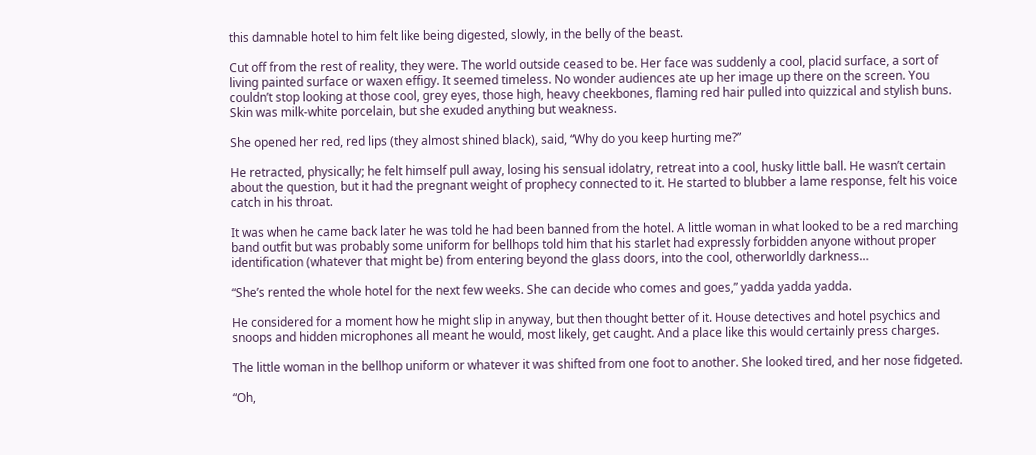this damnable hotel to him felt like being digested, slowly, in the belly of the beast.

Cut off from the rest of reality, they were. The world outside ceased to be. Her face was suddenly a cool, placid surface, a sort of living painted surface or waxen effigy. It seemed timeless. No wonder audiences ate up her image up there on the screen. You couldn’t stop looking at those cool, grey eyes, those high, heavy cheekbones, flaming red hair pulled into quizzical and stylish buns. Skin was milk-white porcelain, but she exuded anything but weakness.

She opened her red, red lips (they almost shined black), said, “Why do you keep hurting me?”

He retracted, physically; he felt himself pull away, losing his sensual idolatry, retreat into a cool, husky little ball. He wasn’t certain about the question, but it had the pregnant weight of prophecy connected to it. He started to blubber a lame response, felt his voice catch in his throat.

It was when he came back later he was told he had been banned from the hotel. A little woman in what looked to be a red marching band outfit but was probably some uniform for bellhops told him that his starlet had expressly forbidden anyone without proper identification (whatever that might be) from entering beyond the glass doors, into the cool, otherworldly darkness…

“She’s rented the whole hotel for the next few weeks. She can decide who comes and goes,” yadda yadda yadda.

He considered for a moment how he might slip in anyway, but then thought better of it. House detectives and hotel psychics and snoops and hidden microphones all meant he would, most likely, get caught. And a place like this would certainly press charges.

The little woman in the bellhop uniform or whatever it was shifted from one foot to another. She looked tired, and her nose fidgeted.

“Oh,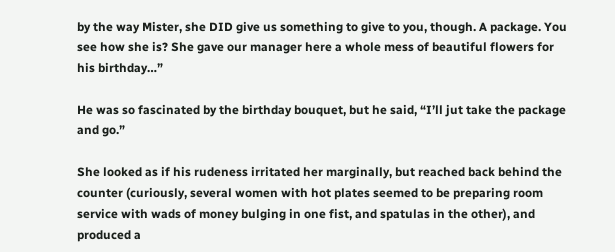by the way Mister, she DID give us something to give to you, though. A package. You see how she is? She gave our manager here a whole mess of beautiful flowers for his birthday…”

He was so fascinated by the birthday bouquet, but he said, “I’ll jut take the package and go.”

She looked as if his rudeness irritated her marginally, but reached back behind the counter (curiously, several women with hot plates seemed to be preparing room service with wads of money bulging in one fist, and spatulas in the other), and produced a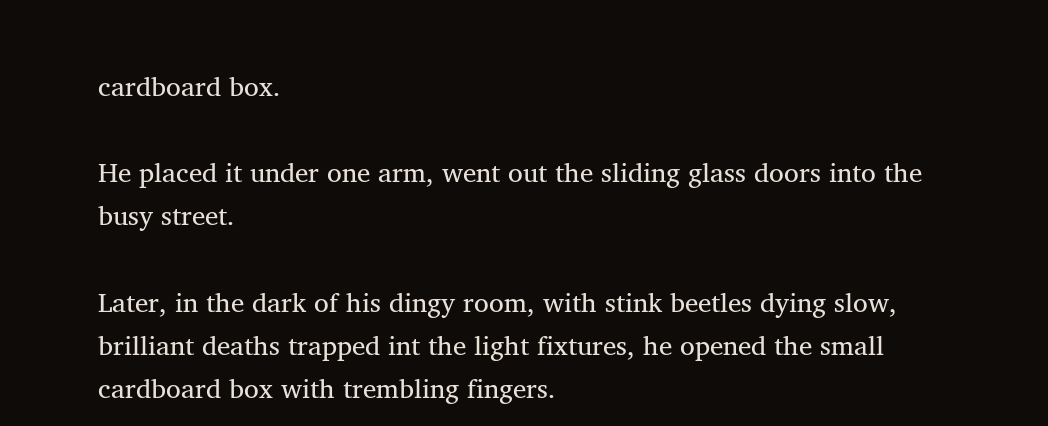cardboard box.

He placed it under one arm, went out the sliding glass doors into the busy street.

Later, in the dark of his dingy room, with stink beetles dying slow, brilliant deaths trapped int the light fixtures, he opened the small cardboard box with trembling fingers.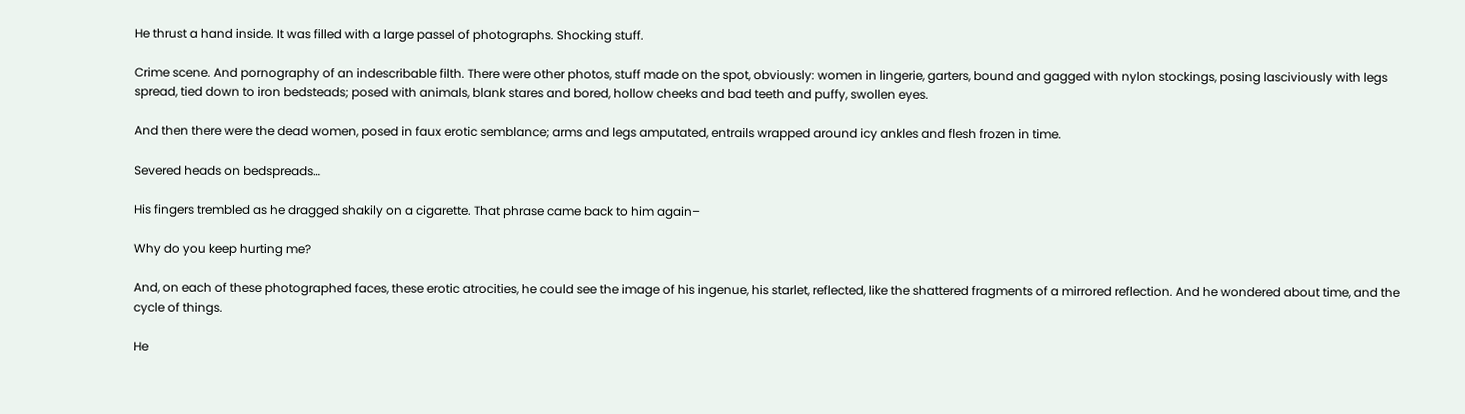He thrust a hand inside. It was filled with a large passel of photographs. Shocking stuff.

Crime scene. And pornography of an indescribable filth. There were other photos, stuff made on the spot, obviously: women in lingerie, garters, bound and gagged with nylon stockings, posing lasciviously with legs spread, tied down to iron bedsteads; posed with animals, blank stares and bored, hollow cheeks and bad teeth and puffy, swollen eyes.

And then there were the dead women, posed in faux erotic semblance; arms and legs amputated, entrails wrapped around icy ankles and flesh frozen in time.

Severed heads on bedspreads…

His fingers trembled as he dragged shakily on a cigarette. That phrase came back to him again–

Why do you keep hurting me?

And, on each of these photographed faces, these erotic atrocities, he could see the image of his ingenue, his starlet, reflected, like the shattered fragments of a mirrored reflection. And he wondered about time, and the cycle of things.

He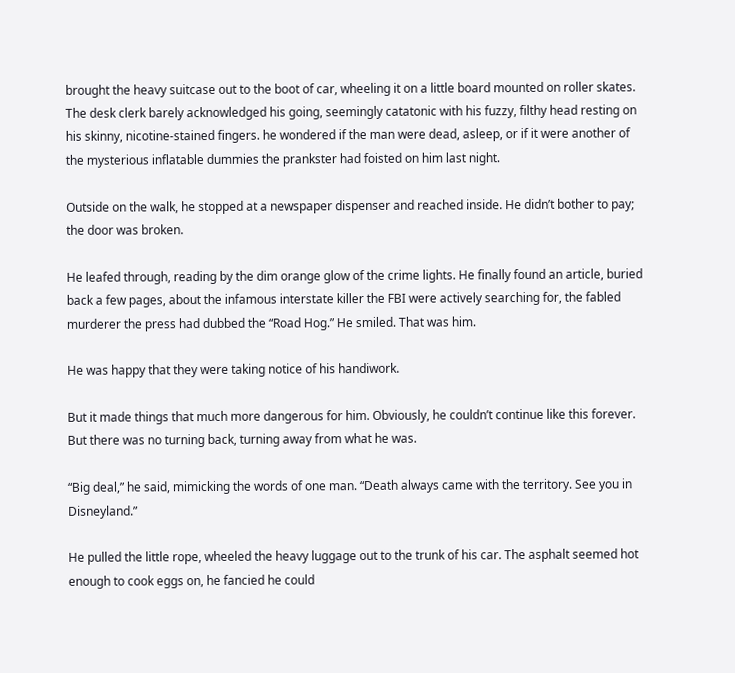brought the heavy suitcase out to the boot of car, wheeling it on a little board mounted on roller skates. The desk clerk barely acknowledged his going, seemingly catatonic with his fuzzy, filthy head resting on his skinny, nicotine-stained fingers. he wondered if the man were dead, asleep, or if it were another of the mysterious inflatable dummies the prankster had foisted on him last night.

Outside on the walk, he stopped at a newspaper dispenser and reached inside. He didn’t bother to pay; the door was broken.

He leafed through, reading by the dim orange glow of the crime lights. He finally found an article, buried back a few pages, about the infamous interstate killer the FBI were actively searching for, the fabled murderer the press had dubbed the “Road Hog.” He smiled. That was him.

He was happy that they were taking notice of his handiwork.

But it made things that much more dangerous for him. Obviously, he couldn’t continue like this forever. But there was no turning back, turning away from what he was.

“Big deal,” he said, mimicking the words of one man. “Death always came with the territory. See you in Disneyland.”

He pulled the little rope, wheeled the heavy luggage out to the trunk of his car. The asphalt seemed hot enough to cook eggs on, he fancied he could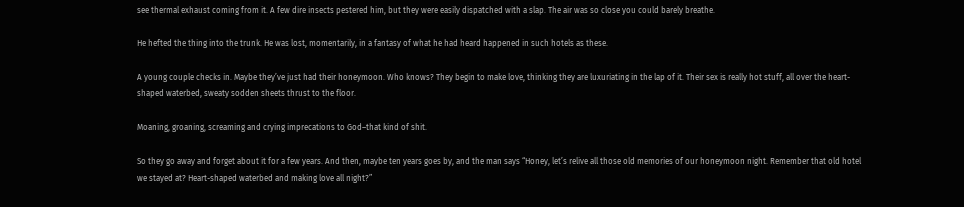see thermal exhaust coming from it. A few dire insects pestered him, but they were easily dispatched with a slap. The air was so close you could barely breathe.

He hefted the thing into the trunk. He was lost, momentarily, in a fantasy of what he had heard happened in such hotels as these.

A young couple checks in. Maybe they’ve just had their honeymoon. Who knows? They begin to make love, thinking they are luxuriating in the lap of it. Their sex is really hot stuff, all over the heart-shaped waterbed, sweaty sodden sheets thrust to the floor.

Moaning, groaning, screaming and crying imprecations to God–that kind of shit.

So they go away and forget about it for a few years. And then, maybe ten years goes by, and the man says “Honey, let’s relive all those old memories of our honeymoon night. Remember that old hotel we stayed at? Heart-shaped waterbed and making love all night?”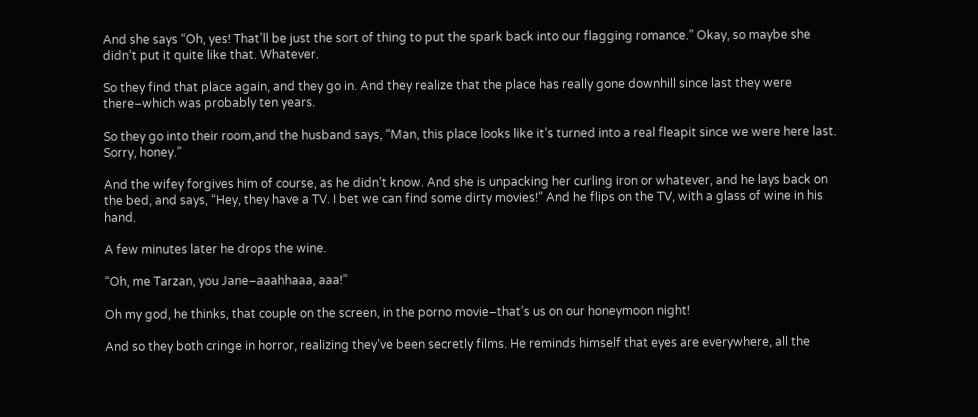And she says “Oh, yes! That’ll be just the sort of thing to put the spark back into our flagging romance.” Okay, so maybe she didn’t put it quite like that. Whatever.

So they find that place again, and they go in. And they realize that the place has really gone downhill since last they were there–which was probably ten years.

So they go into their room,and the husband says, “Man, this place looks like it’s turned into a real fleapit since we were here last. Sorry, honey.”

And the wifey forgives him of course, as he didn’t know. And she is unpacking her curling iron or whatever, and he lays back on the bed, and says, “Hey, they have a TV. I bet we can find some dirty movies!” And he flips on the TV, with a glass of wine in his hand.

A few minutes later he drops the wine.

“Oh, me Tarzan, you Jane–aaahhaaa, aaa!”

Oh my god, he thinks, that couple on the screen, in the porno movie–that’s us on our honeymoon night!

And so they both cringe in horror, realizing they’ve been secretly films. He reminds himself that eyes are everywhere, all the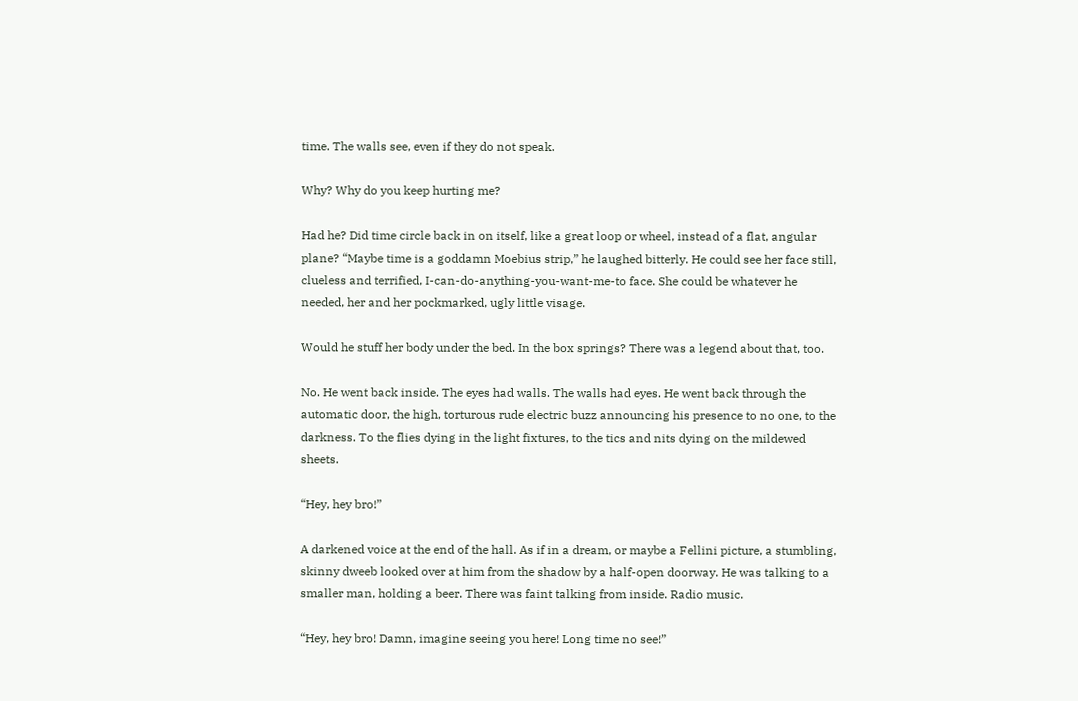time. The walls see, even if they do not speak.

Why? Why do you keep hurting me?

Had he? Did time circle back in on itself, like a great loop or wheel, instead of a flat, angular plane? “Maybe time is a goddamn Moebius strip,” he laughed bitterly. He could see her face still, clueless and terrified, I-can-do-anything-you-want-me-to face. She could be whatever he needed, her and her pockmarked, ugly little visage.

Would he stuff her body under the bed. In the box springs? There was a legend about that, too.

No. He went back inside. The eyes had walls. The walls had eyes. He went back through the automatic door, the high, torturous rude electric buzz announcing his presence to no one, to the darkness. To the flies dying in the light fixtures, to the tics and nits dying on the mildewed sheets.

“Hey, hey bro!”

A darkened voice at the end of the hall. As if in a dream, or maybe a Fellini picture, a stumbling, skinny dweeb looked over at him from the shadow by a half-open doorway. He was talking to a smaller man, holding a beer. There was faint talking from inside. Radio music.

“Hey, hey bro! Damn, imagine seeing you here! Long time no see!”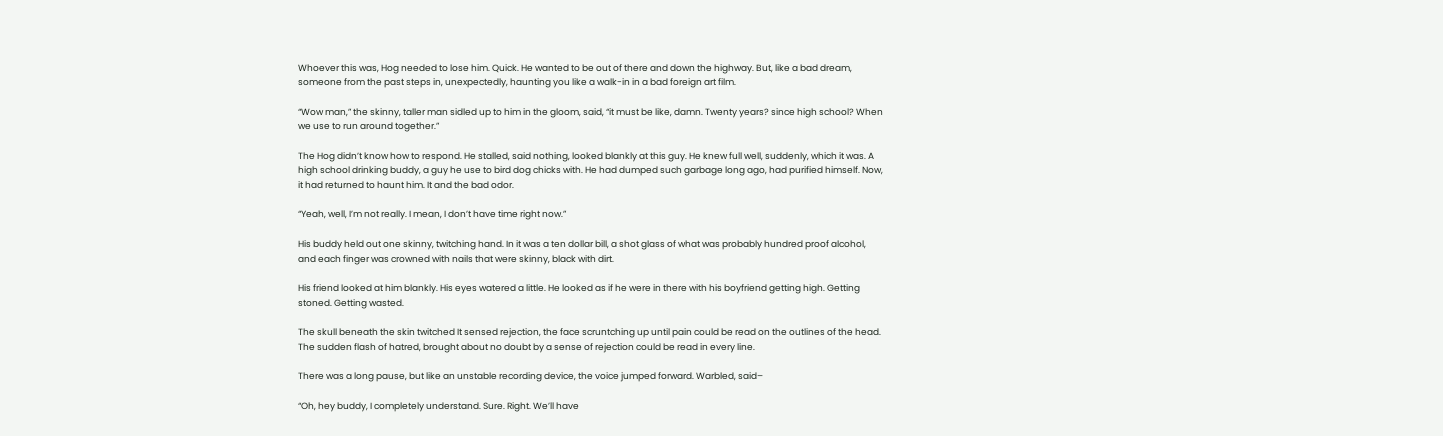Whoever this was, Hog needed to lose him. Quick. He wanted to be out of there and down the highway. But, like a bad dream, someone from the past steps in, unexpectedly, haunting you like a walk-in in a bad foreign art film.

“Wow man,” the skinny, taller man sidled up to him in the gloom, said, “it must be like, damn. Twenty years? since high school? When we use to run around together.”

The Hog didn’t know how to respond. He stalled, said nothing, looked blankly at this guy. He knew full well, suddenly, which it was. A high school drinking buddy, a guy he use to bird dog chicks with. He had dumped such garbage long ago, had purified himself. Now, it had returned to haunt him. It and the bad odor.

“Yeah, well, I’m not really. I mean, I don’t have time right now.”

His buddy held out one skinny, twitching hand. In it was a ten dollar bill, a shot glass of what was probably hundred proof alcohol, and each finger was crowned with nails that were skinny, black with dirt.

His friend looked at him blankly. His eyes watered a little. He looked as if he were in there with his boyfriend getting high. Getting stoned. Getting wasted.

The skull beneath the skin twitched It sensed rejection, the face scruntching up until pain could be read on the outlines of the head. The sudden flash of hatred, brought about no doubt by a sense of rejection could be read in every line.

There was a long pause, but like an unstable recording device, the voice jumped forward. Warbled, said–

“Oh, hey buddy, I completely understand. Sure. Right. We’ll have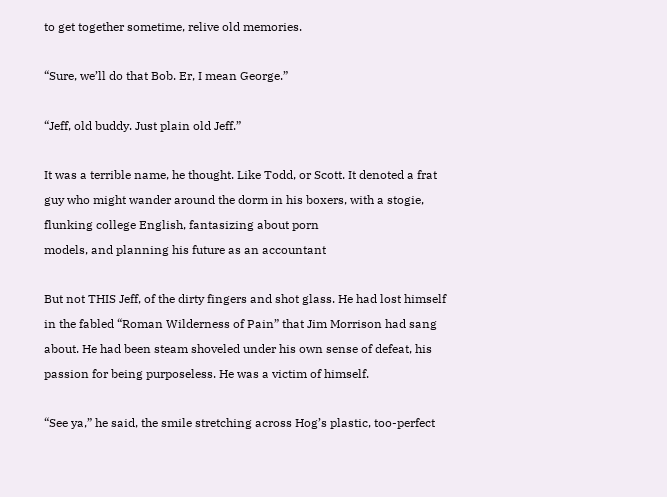to get together sometime, relive old memories.

“Sure, we’ll do that Bob. Er, I mean George.”

“Jeff, old buddy. Just plain old Jeff.”

It was a terrible name, he thought. Like Todd, or Scott. It denoted a frat guy who might wander around the dorm in his boxers, with a stogie, flunking college English, fantasizing about porn
models, and planning his future as an accountant

But not THIS Jeff, of the dirty fingers and shot glass. He had lost himself in the fabled “Roman Wilderness of Pain” that Jim Morrison had sang about. He had been steam shoveled under his own sense of defeat, his passion for being purposeless. He was a victim of himself.

“See ya,” he said, the smile stretching across Hog’s plastic, too-perfect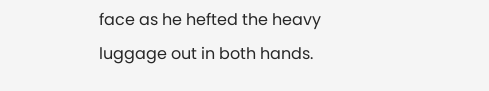face as he hefted the heavy luggage out in both hands.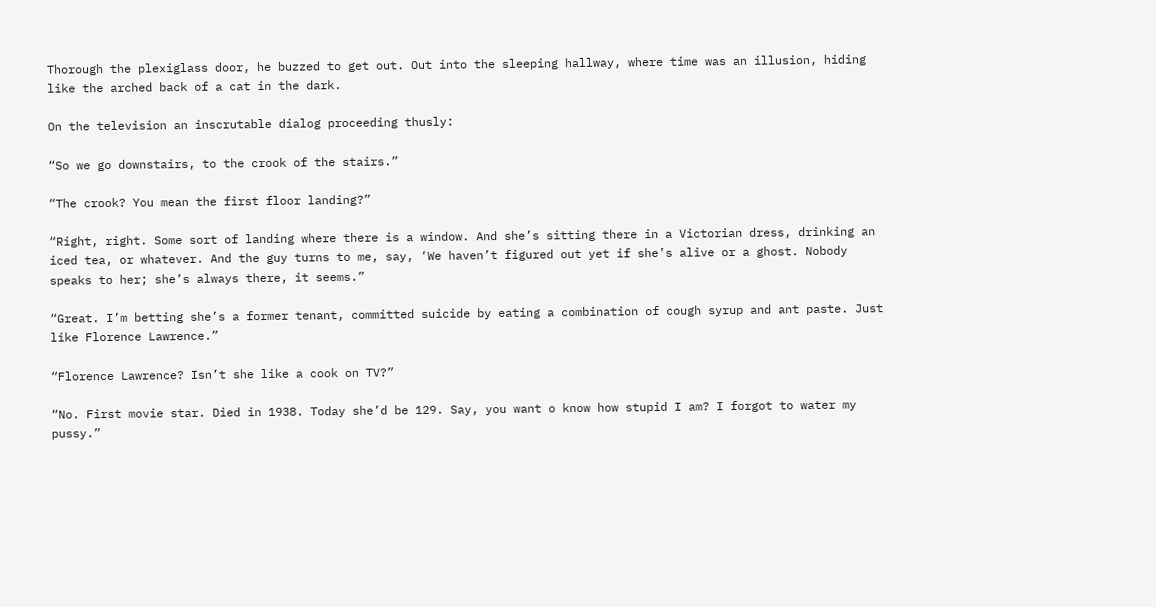Thorough the plexiglass door, he buzzed to get out. Out into the sleeping hallway, where time was an illusion, hiding like the arched back of a cat in the dark.

On the television an inscrutable dialog proceeding thusly:

“So we go downstairs, to the crook of the stairs.”

“The crook? You mean the first floor landing?”

“Right, right. Some sort of landing where there is a window. And she’s sitting there in a Victorian dress, drinking an iced tea, or whatever. And the guy turns to me, say, ‘We haven’t figured out yet if she’s alive or a ghost. Nobody speaks to her; she’s always there, it seems.”

“Great. I’m betting she’s a former tenant, committed suicide by eating a combination of cough syrup and ant paste. Just like Florence Lawrence.”

“Florence Lawrence? Isn’t she like a cook on TV?”

“No. First movie star. Died in 1938. Today she’d be 129. Say, you want o know how stupid I am? I forgot to water my pussy.”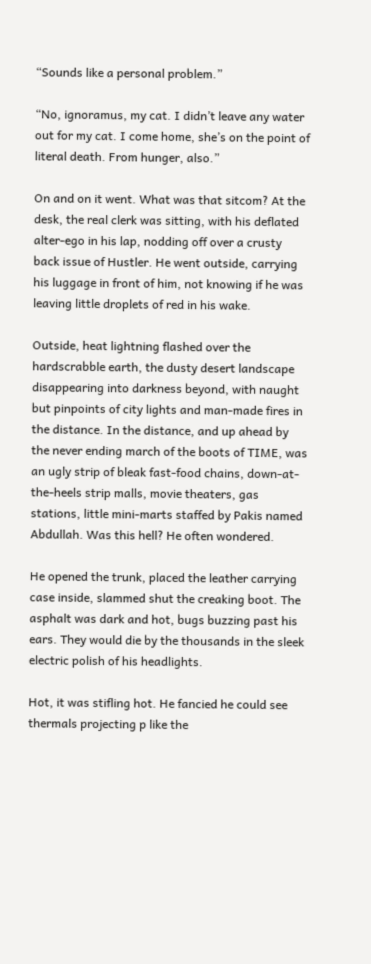“Sounds like a personal problem.”

“No, ignoramus, my cat. I didn’t leave any water out for my cat. I come home, she’s on the point of literal death. From hunger, also.”

On and on it went. What was that sitcom? At the desk, the real clerk was sitting, with his deflated alter-ego in his lap, nodding off over a crusty back issue of Hustler. He went outside, carrying his luggage in front of him, not knowing if he was leaving little droplets of red in his wake.

Outside, heat lightning flashed over the hardscrabble earth, the dusty desert landscape disappearing into darkness beyond, with naught but pinpoints of city lights and man-made fires in the distance. In the distance, and up ahead by the never ending march of the boots of TIME, was an ugly strip of bleak fast-food chains, down-at-the-heels strip malls, movie theaters, gas stations, little mini-marts staffed by Pakis named Abdullah. Was this hell? He often wondered.

He opened the trunk, placed the leather carrying case inside, slammed shut the creaking boot. The asphalt was dark and hot, bugs buzzing past his ears. They would die by the thousands in the sleek electric polish of his headlights.

Hot, it was stifling hot. He fancied he could see thermals projecting p like the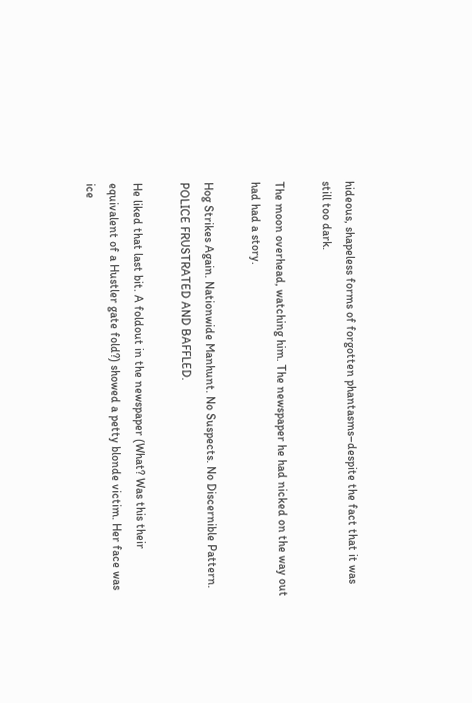hideous, shapeless forms of forgotten phantasms–despite the fact that it was still too dark.

The moon overhead, watching him. The newspaper he had nicked on the way out had had a story.

Hog Strikes Again. Nationwide Manhunt. No Suspects. No Discernible Pattern. POLICE FRUSTRATED AND BAFFLED.

He liked that last bit. A foldout in the newspaper (What? Was this their equivalent of a Hustler gate fold?) showed a petty blonde victim. Her face was ice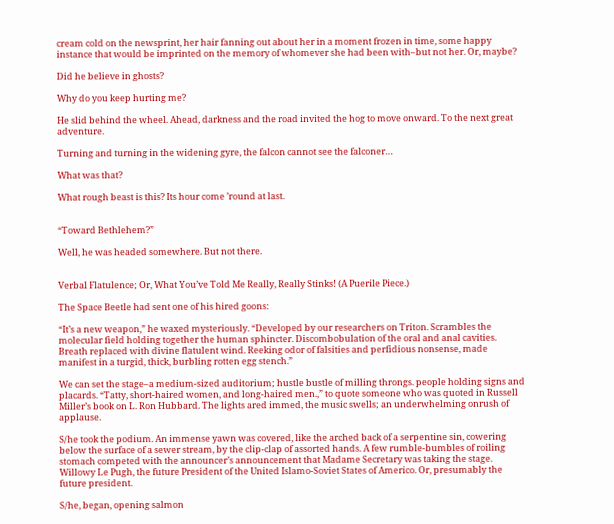cream cold on the newsprint, her hair fanning out about her in a moment frozen in time, some happy instance that would be imprinted on the memory of whomever she had been with–but not her. Or, maybe?

Did he believe in ghosts?

Why do you keep hurting me?

He slid behind the wheel. Ahead, darkness and the road invited the hog to move onward. To the next great adventure.

Turning and turning in the widening gyre, the falcon cannot see the falconer…

What was that?

What rough beast is this? Its hour come ’round at last.


“Toward Bethlehem?”

Well, he was headed somewhere. But not there.


Verbal Flatulence; Or, What You’ve Told Me Really, Really Stinks! (A Puerile Piece.)

The Space Beetle had sent one of his hired goons:

“It’s a new weapon,” he waxed mysteriously. “Developed by our researchers on Triton. Scrambles the molecular field holding together the human sphincter. Discombobulation of the oral and anal cavities. Breath replaced with divine flatulent wind. Reeking odor of falsities and perfidious nonsense, made manifest in a turgid, thick, burbling rotten egg stench.”

We can set the stage–a medium-sized auditorium; hustle bustle of milling throngs. people holding signs and placards. “Tatty, short-haired women, and long-haired men.,” to quote someone who was quoted in Russell Miller’s book on L. Ron Hubbard. The lights ared immed, the music swells; an underwhelming onrush of applause.

S/he took the podium. An immense yawn was covered, like the arched back of a serpentine sin, cowering below the surface of a sewer stream, by the clip-clap of assorted hands. A few rumble-bumbles of roiling stomach competed with the announcer’s announcement that Madame Secretary was taking the stage. Willowy Le Pugh, the future President of the United Islamo-Soviet States of Americo. Or, presumably the future president.

S/he, began, opening salmon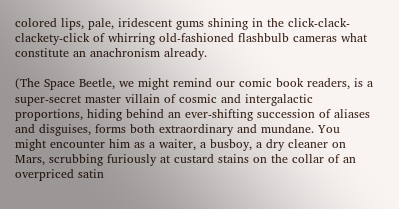colored lips, pale, iridescent gums shining in the click-clack-clackety-click of whirring old-fashioned flashbulb cameras what constitute an anachronism already.

(The Space Beetle, we might remind our comic book readers, is a super-secret master villain of cosmic and intergalactic proportions, hiding behind an ever-shifting succession of aliases and disguises, forms both extraordinary and mundane. You might encounter him as a waiter, a busboy, a dry cleaner on Mars, scrubbing furiously at custard stains on the collar of an overpriced satin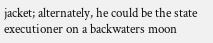jacket; alternately, he could be the state executioner on a backwaters moon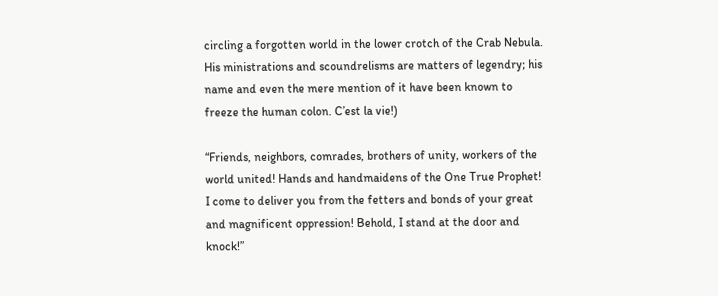circling a forgotten world in the lower crotch of the Crab Nebula. His ministrations and scoundrelisms are matters of legendry; his name and even the mere mention of it have been known to freeze the human colon. C’est la vie!)

“Friends, neighbors, comrades, brothers of unity, workers of the world united! Hands and handmaidens of the One True Prophet! I come to deliver you from the fetters and bonds of your great and magnificent oppression! Behold, I stand at the door and knock!”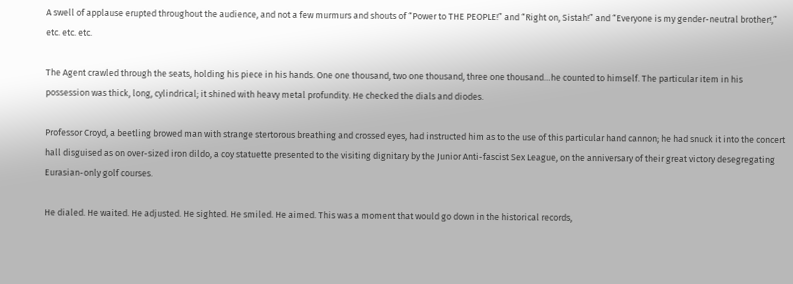A swell of applause erupted throughout the audience, and not a few murmurs and shouts of “Power to THE PEOPLE!” and “Right on, Sistah!” and “Everyone is my gender-neutral brother!,” etc. etc. etc.

The Agent crawled through the seats, holding his piece in his hands. One one thousand, two one thousand, three one thousand…he counted to himself. The particular item in his possession was thick, long, cylindrical; it shined with heavy metal profundity. He checked the dials and diodes.

Professor Croyd, a beetling browed man with strange stertorous breathing and crossed eyes, had instructed him as to the use of this particular hand cannon; he had snuck it into the concert hall disguised as on over-sized iron dildo, a coy statuette presented to the visiting dignitary by the Junior Anti-fascist Sex League, on the anniversary of their great victory desegregating Eurasian-only golf courses.

He dialed. He waited. He adjusted. He sighted. He smiled. He aimed. This was a moment that would go down in the historical records,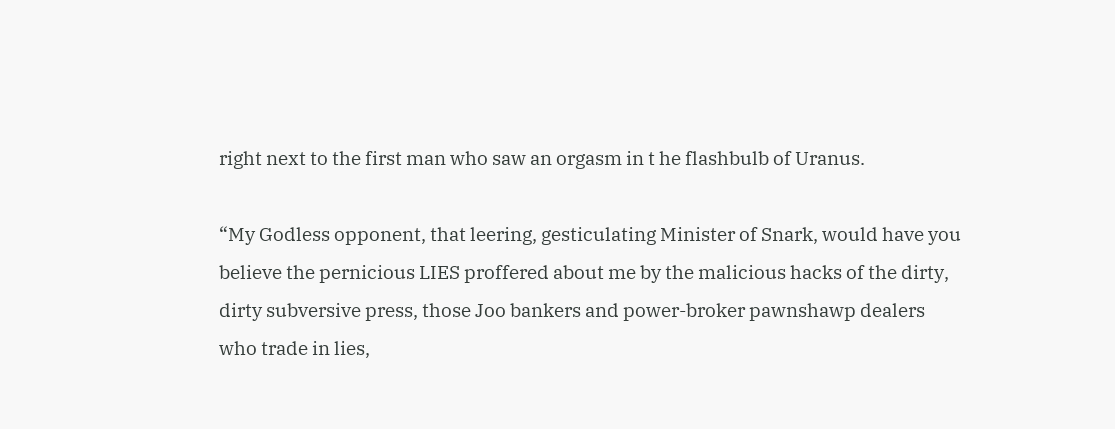right next to the first man who saw an orgasm in t he flashbulb of Uranus.

“My Godless opponent, that leering, gesticulating Minister of Snark, would have you believe the pernicious LIES proffered about me by the malicious hacks of the dirty, dirty subversive press, those Joo bankers and power-broker pawnshawp dealers who trade in lies,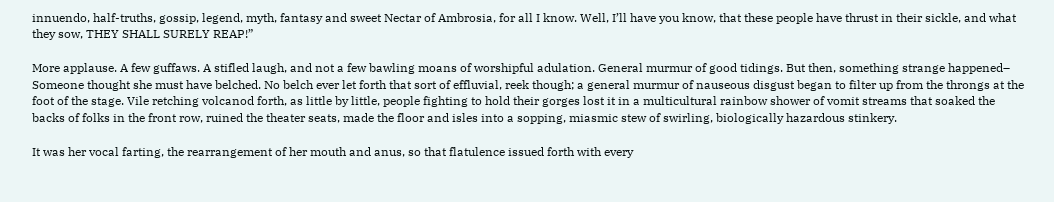innuendo, half-truths, gossip, legend, myth, fantasy and sweet Nectar of Ambrosia, for all I know. Well, I’ll have you know, that these people have thrust in their sickle, and what they sow, THEY SHALL SURELY REAP!”

More applause. A few guffaws. A stifled laugh, and not a few bawling moans of worshipful adulation. General murmur of good tidings. But then, something strange happened–
Someone thought she must have belched. No belch ever let forth that sort of effluvial, reek though; a general murmur of nauseous disgust began to filter up from the throngs at the foot of the stage. Vile retching volcanod forth, as little by little, people fighting to hold their gorges lost it in a multicultural rainbow shower of vomit streams that soaked the backs of folks in the front row, ruined the theater seats, made the floor and isles into a sopping, miasmic stew of swirling, biologically hazardous stinkery.

It was her vocal farting, the rearrangement of her mouth and anus, so that flatulence issued forth with every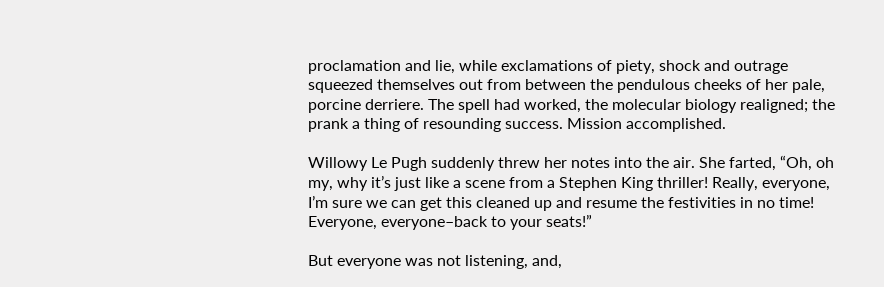proclamation and lie, while exclamations of piety, shock and outrage squeezed themselves out from between the pendulous cheeks of her pale, porcine derriere. The spell had worked, the molecular biology realigned; the prank a thing of resounding success. Mission accomplished.

Willowy Le Pugh suddenly threw her notes into the air. She farted, “Oh, oh my, why it’s just like a scene from a Stephen King thriller! Really, everyone, I’m sure we can get this cleaned up and resume the festivities in no time! Everyone, everyone–back to your seats!”

But everyone was not listening, and,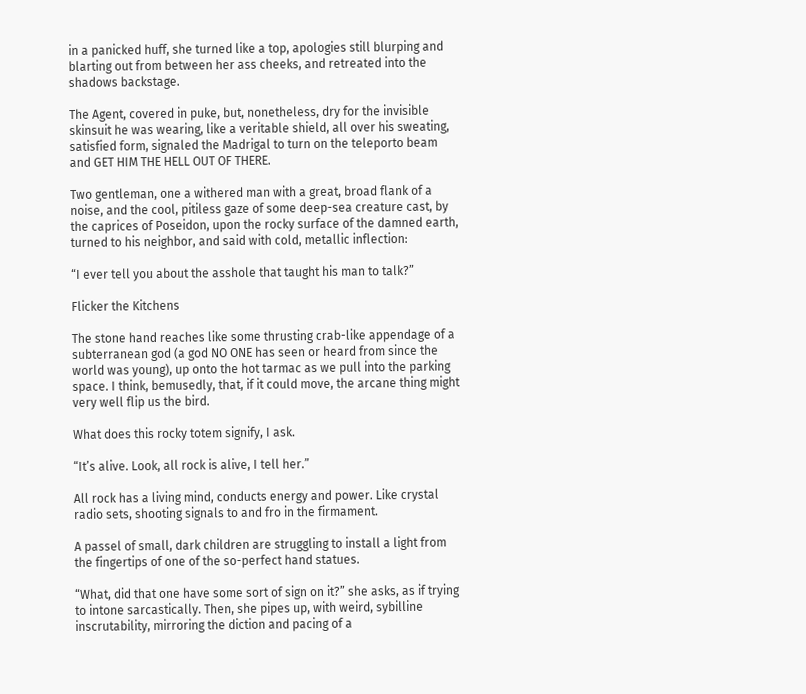in a panicked huff, she turned like a top, apologies still blurping and blarting out from between her ass cheeks, and retreated into the shadows backstage.

The Agent, covered in puke, but, nonetheless, dry for the invisible skinsuit he was wearing, like a veritable shield, all over his sweating, satisfied form, signaled the Madrigal to turn on the teleporto beam and GET HIM THE HELL OUT OF THERE.

Two gentleman, one a withered man with a great, broad flank of a noise, and the cool, pitiless gaze of some deep-sea creature cast, by the caprices of Poseidon, upon the rocky surface of the damned earth, turned to his neighbor, and said with cold, metallic inflection:

“I ever tell you about the asshole that taught his man to talk?”

Flicker the Kitchens

The stone hand reaches like some thrusting crab-like appendage of a subterranean god (a god NO ONE has seen or heard from since the world was young), up onto the hot tarmac as we pull into the parking space. I think, bemusedly, that, if it could move, the arcane thing might very well flip us the bird.

What does this rocky totem signify, I ask.

“It’s alive. Look, all rock is alive, I tell her.”

All rock has a living mind, conducts energy and power. Like crystal radio sets, shooting signals to and fro in the firmament.

A passel of small, dark children are struggling to install a light from the fingertips of one of the so-perfect hand statues.

“What, did that one have some sort of sign on it?” she asks, as if trying to intone sarcastically. Then, she pipes up, with weird, sybilline inscrutability, mirroring the diction and pacing of a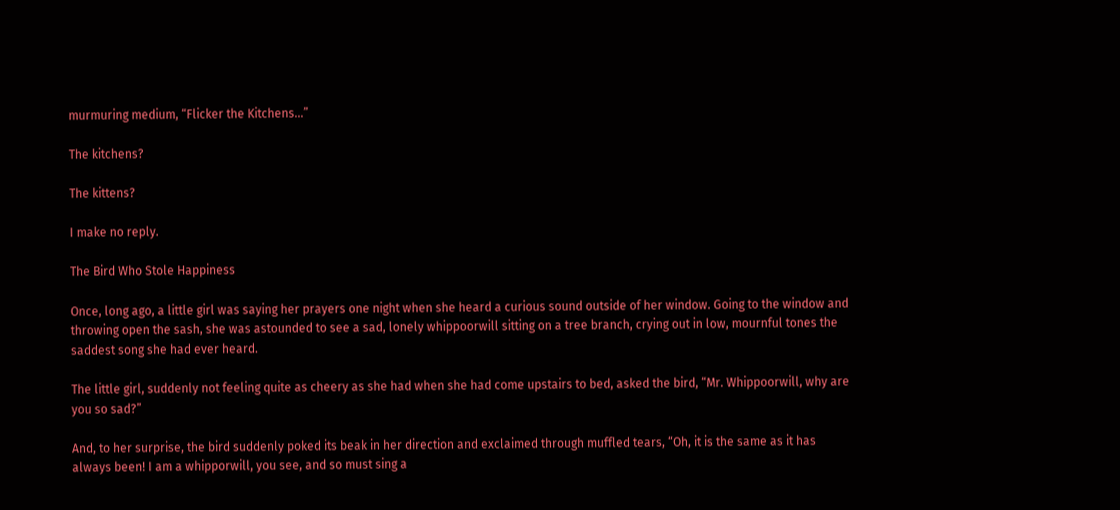murmuring medium, “Flicker the Kitchens…”

The kitchens?

The kittens?

I make no reply.

The Bird Who Stole Happiness

Once, long ago, a little girl was saying her prayers one night when she heard a curious sound outside of her window. Going to the window and throwing open the sash, she was astounded to see a sad, lonely whippoorwill sitting on a tree branch, crying out in low, mournful tones the saddest song she had ever heard.

The little girl, suddenly not feeling quite as cheery as she had when she had come upstairs to bed, asked the bird, “Mr. Whippoorwill, why are you so sad?”

And, to her surprise, the bird suddenly poked its beak in her direction and exclaimed through muffled tears, “Oh, it is the same as it has always been! I am a whipporwill, you see, and so must sing a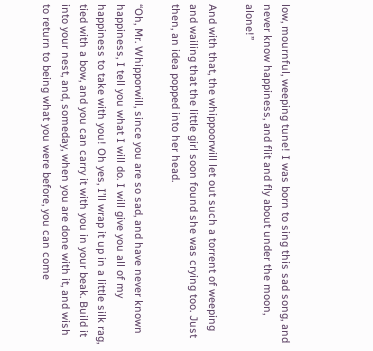low, mournful, weeping tune! I was born to sing this sad song, and never know happiness, and flit and fly about under the moon, alone!”

And with that, the whippoorwill let out such a torrent of weeping and wailing that the little girl soon found she was crying too. Just then, an idea popped into her head.

“Oh, Mr. Whipporwill, since you are so sad, and have never known happiness, I tell you what I will do. I will give you all of my happiness to take with you! Oh yes, I’ll wrap it up in a little silk rag, tied with a bow, and you can carry it with you in your beak. Build it into your nest, and, someday, when you are done with it, and wish to return to being what you were before, you can come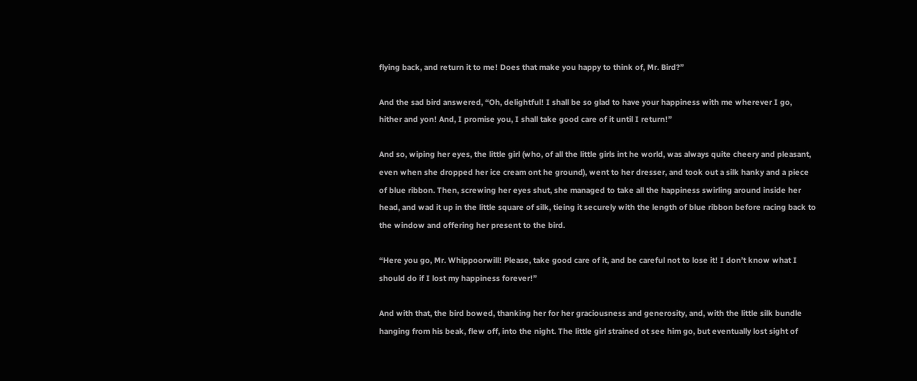flying back, and return it to me! Does that make you happy to think of, Mr. Bird?”

And the sad bird answered, “Oh, delightful! I shall be so glad to have your happiness with me wherever I go, hither and yon! And, I promise you, I shall take good care of it until I return!”

And so, wiping her eyes, the little girl (who, of all the little girls int he world, was always quite cheery and pleasant, even when she dropped her ice cream ont he ground), went to her dresser, and took out a silk hanky and a piece of blue ribbon. Then, screwing her eyes shut, she managed to take all the happiness swirling around inside her head, and wad it up in the little square of silk, tieing it securely with the length of blue ribbon before racing back to the window and offering her present to the bird.

“Here you go, Mr. Whippoorwill! Please, take good care of it, and be careful not to lose it! I don’t know what I should do if I lost my happiness forever!”

And with that, the bird bowed, thanking her for her graciousness and generosity, and, with the little silk bundle hanging from his beak, flew off, into the night. The little girl strained ot see him go, but eventually lost sight of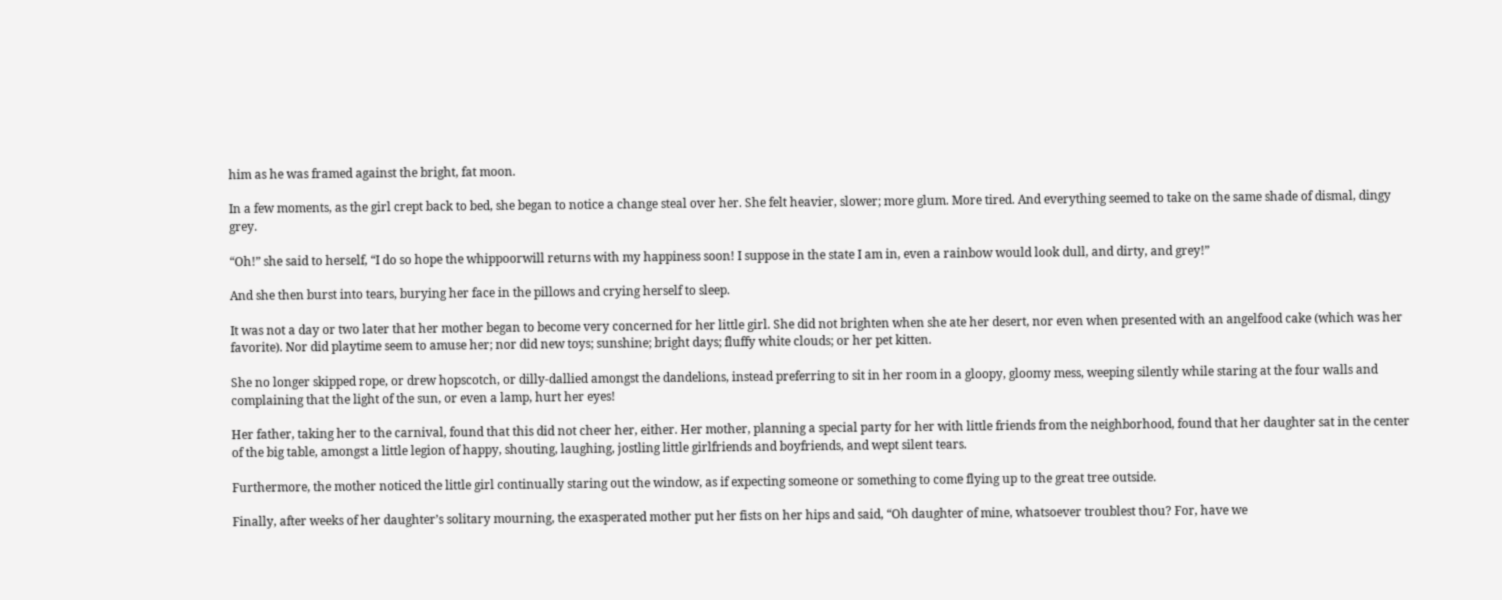him as he was framed against the bright, fat moon.

In a few moments, as the girl crept back to bed, she began to notice a change steal over her. She felt heavier, slower; more glum. More tired. And everything seemed to take on the same shade of dismal, dingy grey.

“Oh!” she said to herself, “I do so hope the whippoorwill returns with my happiness soon! I suppose in the state I am in, even a rainbow would look dull, and dirty, and grey!”

And she then burst into tears, burying her face in the pillows and crying herself to sleep.

It was not a day or two later that her mother began to become very concerned for her little girl. She did not brighten when she ate her desert, nor even when presented with an angelfood cake (which was her favorite). Nor did playtime seem to amuse her; nor did new toys; sunshine; bright days; fluffy white clouds; or her pet kitten.

She no longer skipped rope, or drew hopscotch, or dilly-dallied amongst the dandelions, instead preferring to sit in her room in a gloopy, gloomy mess, weeping silently while staring at the four walls and complaining that the light of the sun, or even a lamp, hurt her eyes!

Her father, taking her to the carnival, found that this did not cheer her, either. Her mother, planning a special party for her with little friends from the neighborhood, found that her daughter sat in the center of the big table, amongst a little legion of happy, shouting, laughing, jostling little girlfriends and boyfriends, and wept silent tears.

Furthermore, the mother noticed the little girl continually staring out the window, as if expecting someone or something to come flying up to the great tree outside.

Finally, after weeks of her daughter’s solitary mourning, the exasperated mother put her fists on her hips and said, “Oh daughter of mine, whatsoever troublest thou? For, have we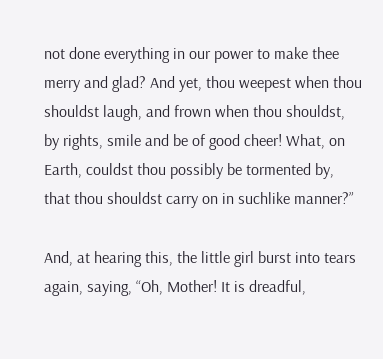not done everything in our power to make thee merry and glad? And yet, thou weepest when thou shouldst laugh, and frown when thou shouldst, by rights, smile and be of good cheer! What, on Earth, couldst thou possibly be tormented by, that thou shouldst carry on in suchlike manner?”

And, at hearing this, the little girl burst into tears again, saying, “Oh, Mother! It is dreadful,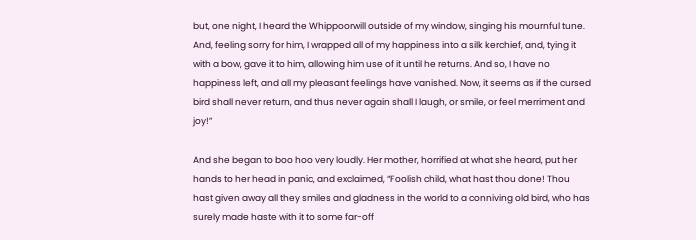but, one night, I heard the Whippoorwill outside of my window, singing his mournful tune. And, feeling sorry for him, I wrapped all of my happiness into a silk kerchief, and, tying it with a bow, gave it to him, allowing him use of it until he returns. And so, I have no happiness left, and all my pleasant feelings have vanished. Now, it seems as if the cursed bird shall never return, and thus never again shall I laugh, or smile, or feel merriment and joy!”

And she began to boo hoo very loudly. Her mother, horrified at what she heard, put her hands to her head in panic, and exclaimed, “Foolish child, what hast thou done! Thou hast given away all they smiles and gladness in the world to a conniving old bird, who has surely made haste with it to some far-off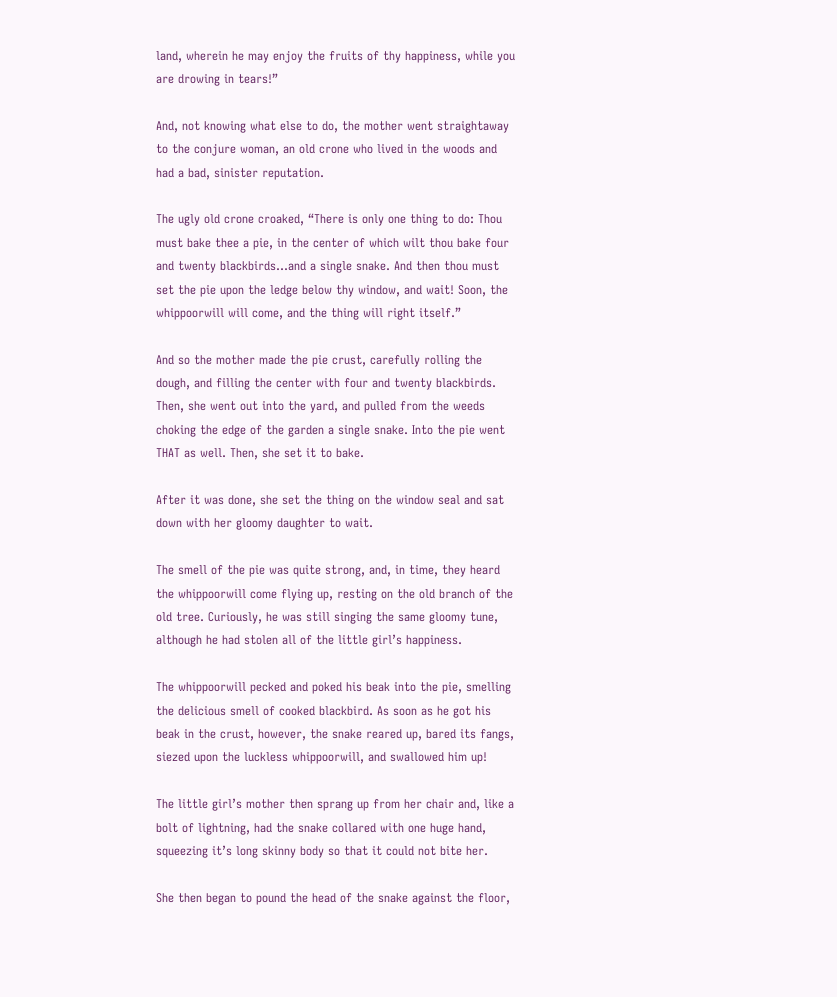land, wherein he may enjoy the fruits of thy happiness, while you are drowing in tears!”

And, not knowing what else to do, the mother went straightaway to the conjure woman, an old crone who lived in the woods and had a bad, sinister reputation.

The ugly old crone croaked, “There is only one thing to do: Thou must bake thee a pie, in the center of which wilt thou bake four and twenty blackbirds…and a single snake. And then thou must set the pie upon the ledge below thy window, and wait! Soon, the whippoorwill will come, and the thing will right itself.”

And so the mother made the pie crust, carefully rolling the dough, and filling the center with four and twenty blackbirds. Then, she went out into the yard, and pulled from the weeds choking the edge of the garden a single snake. Into the pie went THAT as well. Then, she set it to bake.

After it was done, she set the thing on the window seal and sat down with her gloomy daughter to wait.

The smell of the pie was quite strong, and, in time, they heard the whippoorwill come flying up, resting on the old branch of the old tree. Curiously, he was still singing the same gloomy tune, although he had stolen all of the little girl’s happiness.

The whippoorwill pecked and poked his beak into the pie, smelling the delicious smell of cooked blackbird. As soon as he got his beak in the crust, however, the snake reared up, bared its fangs, siezed upon the luckless whippoorwill, and swallowed him up!

The little girl’s mother then sprang up from her chair and, like a bolt of lightning, had the snake collared with one huge hand, squeezing it’s long skinny body so that it could not bite her.

She then began to pound the head of the snake against the floor,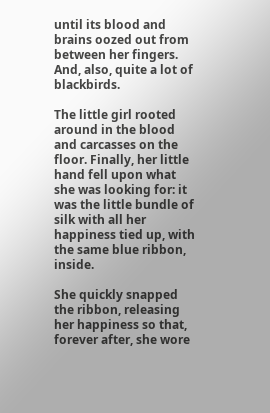until its blood and brains oozed out from between her fingers. And, also, quite a lot of blackbirds.

The little girl rooted around in the blood and carcasses on the floor. Finally, her little hand fell upon what she was looking for: it was the little bundle of silk with all her happiness tied up, with the same blue ribbon, inside.

She quickly snapped the ribbon, releasing her happiness so that, forever after, she wore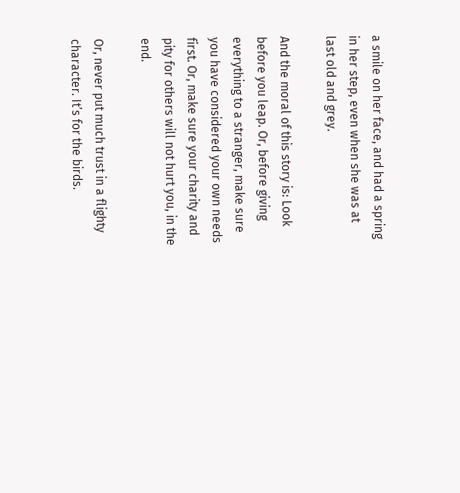a smile on her face, and had a spring in her step, even when she was at last old and grey.

And the moral of this story is: Look before you leap. Or, before giving everything to a stranger, make sure you have considered your own needs first. Or, make sure your charity and pity for others will not hurt you, in the end.

Or, never put much trust in a flighty character. It’s for the birds.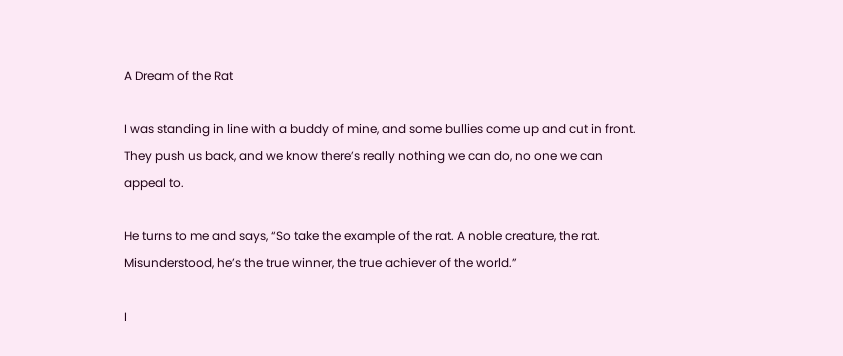A Dream of the Rat

I was standing in line with a buddy of mine, and some bullies come up and cut in front. They push us back, and we know there’s really nothing we can do, no one we can appeal to.

He turns to me and says, “So take the example of the rat. A noble creature, the rat. Misunderstood, he’s the true winner, the true achiever of the world.”

I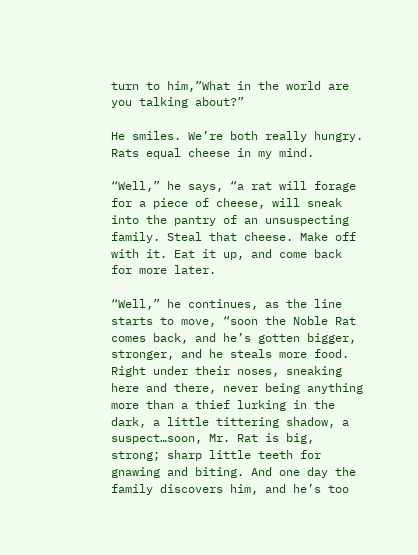turn to him,”What in the world are you talking about?”

He smiles. We’re both really hungry. Rats equal cheese in my mind.

“Well,” he says, “a rat will forage for a piece of cheese, will sneak into the pantry of an unsuspecting family. Steal that cheese. Make off with it. Eat it up, and come back for more later.

“Well,” he continues, as the line starts to move, “soon the Noble Rat comes back, and he’s gotten bigger, stronger, and he steals more food. Right under their noses, sneaking here and there, never being anything more than a thief lurking in the dark, a little tittering shadow, a suspect…soon, Mr. Rat is big, strong; sharp little teeth for gnawing and biting. And one day the family discovers him, and he’s too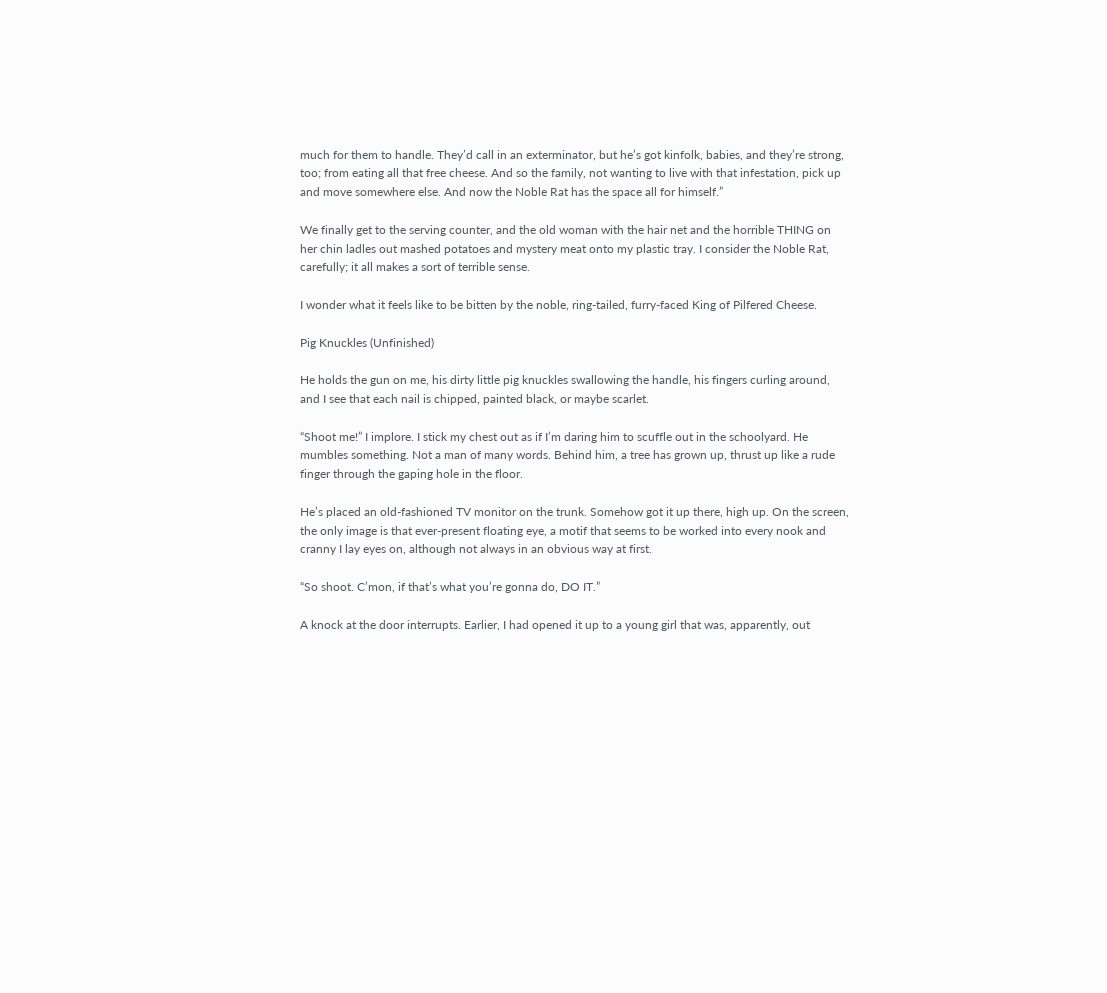much for them to handle. They’d call in an exterminator, but he’s got kinfolk, babies, and they’re strong, too; from eating all that free cheese. And so the family, not wanting to live with that infestation, pick up and move somewhere else. And now the Noble Rat has the space all for himself.”

We finally get to the serving counter, and the old woman with the hair net and the horrible THING on her chin ladles out mashed potatoes and mystery meat onto my plastic tray. I consider the Noble Rat, carefully; it all makes a sort of terrible sense.

I wonder what it feels like to be bitten by the noble, ring-tailed, furry-faced King of Pilfered Cheese.

Pig Knuckles (Unfinished)

He holds the gun on me, his dirty little pig knuckles swallowing the handle, his fingers curling around, and I see that each nail is chipped, painted black, or maybe scarlet.

“Shoot me!” I implore. I stick my chest out as if I’m daring him to scuffle out in the schoolyard. He mumbles something. Not a man of many words. Behind him, a tree has grown up, thrust up like a rude finger through the gaping hole in the floor.

He’s placed an old-fashioned TV monitor on the trunk. Somehow got it up there, high up. On the screen, the only image is that ever-present floating eye, a motif that seems to be worked into every nook and cranny I lay eyes on, although not always in an obvious way at first.

“So shoot. C’mon, if that’s what you’re gonna do, DO IT.”

A knock at the door interrupts. Earlier, I had opened it up to a young girl that was, apparently, out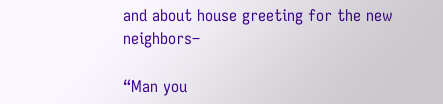and about house greeting for the new neighbors–

“Man you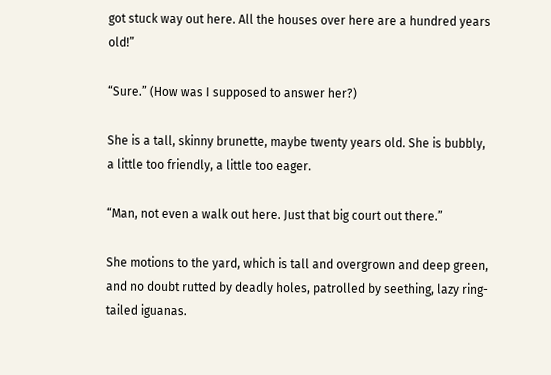got stuck way out here. All the houses over here are a hundred years old!”

“Sure.” (How was I supposed to answer her?)

She is a tall, skinny brunette, maybe twenty years old. She is bubbly, a little too friendly, a little too eager.

“Man, not even a walk out here. Just that big court out there.”

She motions to the yard, which is tall and overgrown and deep green, and no doubt rutted by deadly holes, patrolled by seething, lazy ring-tailed iguanas.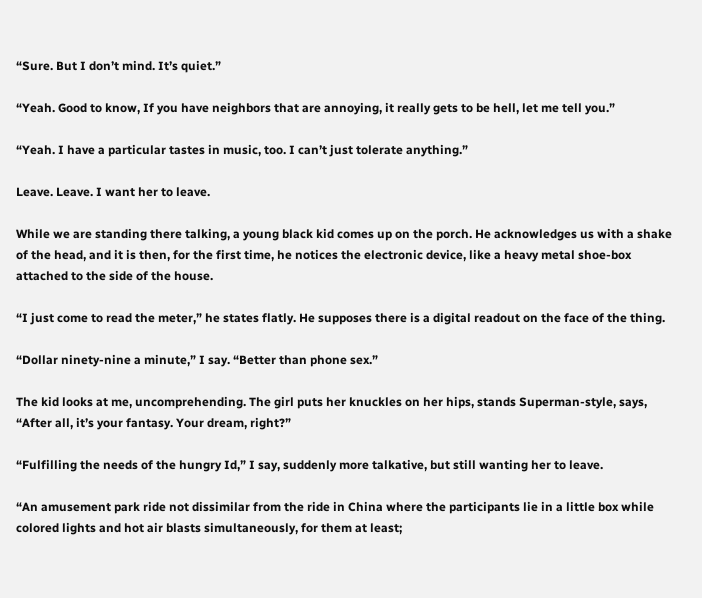“Sure. But I don’t mind. It’s quiet.”

“Yeah. Good to know, If you have neighbors that are annoying, it really gets to be hell, let me tell you.”

“Yeah. I have a particular tastes in music, too. I can’t just tolerate anything.”

Leave. Leave. I want her to leave.

While we are standing there talking, a young black kid comes up on the porch. He acknowledges us with a shake of the head, and it is then, for the first time, he notices the electronic device, like a heavy metal shoe-box attached to the side of the house.

“I just come to read the meter,” he states flatly. He supposes there is a digital readout on the face of the thing.

“Dollar ninety-nine a minute,” I say. “Better than phone sex.”

The kid looks at me, uncomprehending. The girl puts her knuckles on her hips, stands Superman-style, says, “After all, it’s your fantasy. Your dream, right?”

“Fulfilling the needs of the hungry Id,” I say, suddenly more talkative, but still wanting her to leave.

“An amusement park ride not dissimilar from the ride in China where the participants lie in a little box while colored lights and hot air blasts simultaneously, for them at least;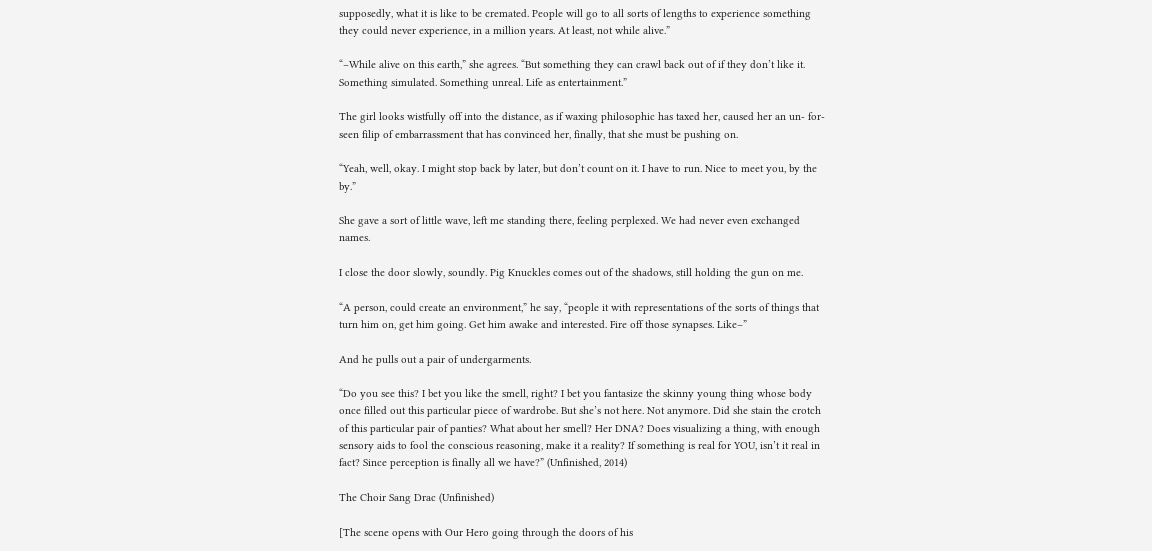supposedly, what it is like to be cremated. People will go to all sorts of lengths to experience something they could never experience, in a million years. At least, not while alive.”

“–While alive on this earth,” she agrees. “But something they can crawl back out of if they don’t like it. Something simulated. Something unreal. Life as entertainment.”

The girl looks wistfully off into the distance, as if waxing philosophic has taxed her, caused her an un- for-seen filip of embarrassment that has convinced her, finally, that she must be pushing on.

“Yeah, well, okay. I might stop back by later, but don’t count on it. I have to run. Nice to meet you, by the by.”

She gave a sort of little wave, left me standing there, feeling perplexed. We had never even exchanged names.

I close the door slowly, soundly. Pig Knuckles comes out of the shadows, still holding the gun on me.

“A person, could create an environment,” he say, “people it with representations of the sorts of things that turn him on, get him going. Get him awake and interested. Fire off those synapses. Like–”

And he pulls out a pair of undergarments.

“Do you see this? I bet you like the smell, right? I bet you fantasize the skinny young thing whose body once filled out this particular piece of wardrobe. But she’s not here. Not anymore. Did she stain the crotch of this particular pair of panties? What about her smell? Her DNA? Does visualizing a thing, with enough sensory aids to fool the conscious reasoning, make it a reality? If something is real for YOU, isn’t it real in fact? Since perception is finally all we have?” (Unfinished, 2014)

The Choir Sang Drac (Unfinished)

[The scene opens with Our Hero going through the doors of his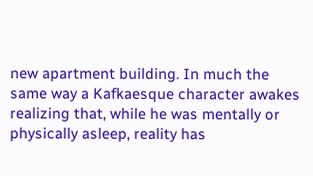new apartment building. In much the same way a Kafkaesque character awakes realizing that, while he was mentally or physically asleep, reality has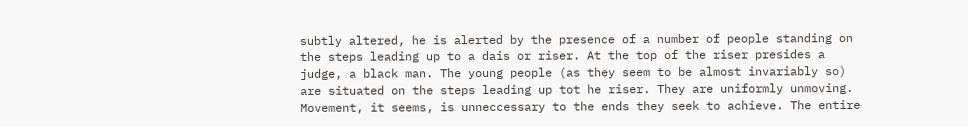subtly altered, he is alerted by the presence of a number of people standing on the steps leading up to a dais or riser. At the top of the riser presides a judge, a black man. The young people (as they seem to be almost invariably so) are situated on the steps leading up tot he riser. They are uniformly unmoving. Movement, it seems, is unneccessary to the ends they seek to achieve. The entire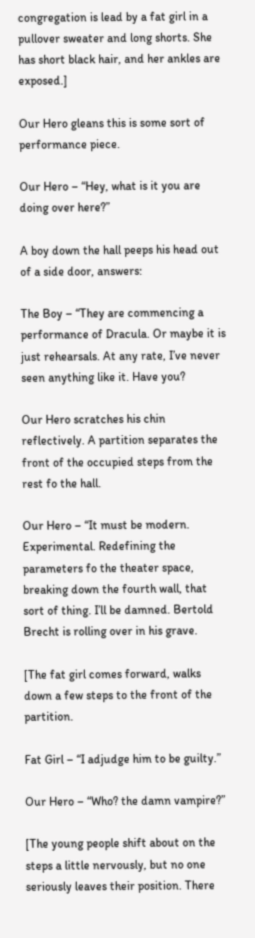congregation is lead by a fat girl in a pullover sweater and long shorts. She has short black hair, and her ankles are exposed.]

Our Hero gleans this is some sort of performance piece.

Our Hero – “Hey, what is it you are doing over here?”

A boy down the hall peeps his head out of a side door, answers:

The Boy – “They are commencing a performance of Dracula. Or maybe it is just rehearsals. At any rate, I’ve never seen anything like it. Have you?

Our Hero scratches his chin reflectively. A partition separates the front of the occupied steps from the rest fo the hall.

Our Hero – “It must be modern. Experimental. Redefining the parameters fo the theater space, breaking down the fourth wall, that sort of thing. I’ll be damned. Bertold Brecht is rolling over in his grave.

[The fat girl comes forward, walks down a few steps to the front of the partition.

Fat Girl – “I adjudge him to be guilty.”

Our Hero – “Who? the damn vampire?”

[The young people shift about on the steps a little nervously, but no one seriously leaves their position. There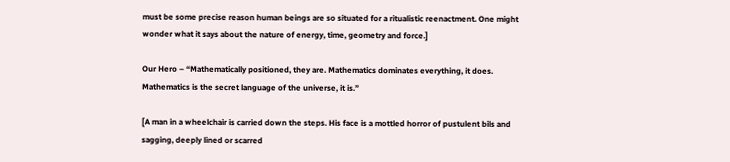must be some precise reason human beings are so situated for a ritualistic reenactment. One might wonder what it says about the nature of energy, time, geometry and force.]

Our Hero – “Mathematically positioned, they are. Mathematics dominates everything, it does. Mathematics is the secret language of the universe, it is.”

[A man in a wheelchair is carried down the steps. His face is a mottled horror of pustulent bils and sagging, deeply lined or scarred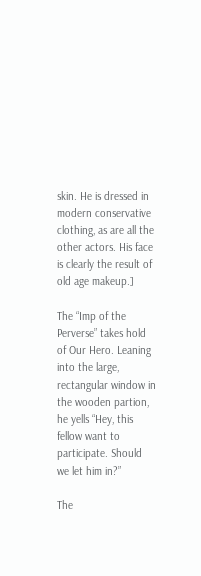skin. He is dressed in modern conservative clothing, as are all the other actors. His face is clearly the result of old age makeup.]

The “Imp of the Perverse” takes hold of Our Hero. Leaning into the large, rectangular window in the wooden partion, he yells “Hey, this fellow want to participate. Should we let him in?”

The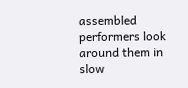assembled performers look around them in slow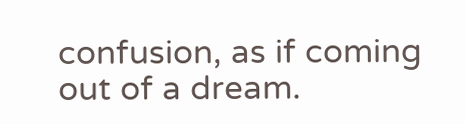confusion, as if coming out of a dream.